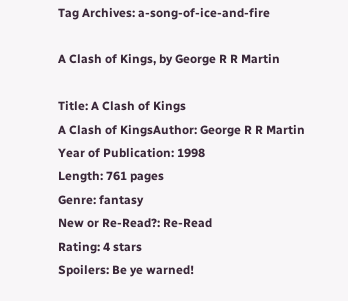Tag Archives: a-song-of-ice-and-fire

A Clash of Kings, by George R R Martin

Title: A Clash of Kings
A Clash of KingsAuthor: George R R Martin
Year of Publication: 1998
Length: 761 pages
Genre: fantasy
New or Re-Read?: Re-Read
Rating: 4 stars
Spoilers: Be ye warned!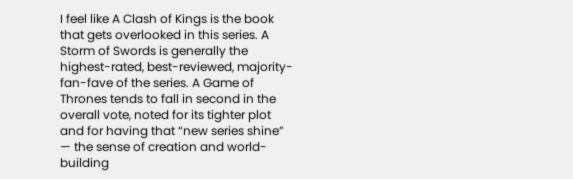I feel like A Clash of Kings is the book that gets overlooked in this series. A Storm of Swords is generally the highest-rated, best-reviewed, majority-fan-fave of the series. A Game of Thrones tends to fall in second in the overall vote, noted for its tighter plot and for having that “new series shine” — the sense of creation and world-building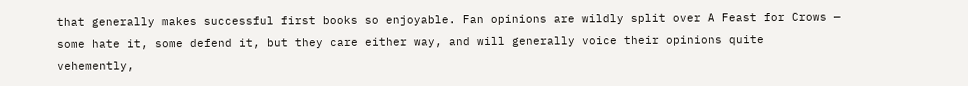that generally makes successful first books so enjoyable. Fan opinions are wildly split over A Feast for Crows — some hate it, some defend it, but they care either way, and will generally voice their opinions quite vehemently,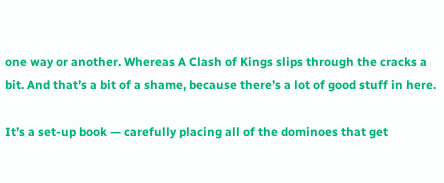one way or another. Whereas A Clash of Kings slips through the cracks a bit. And that’s a bit of a shame, because there’s a lot of good stuff in here.

It’s a set-up book — carefully placing all of the dominoes that get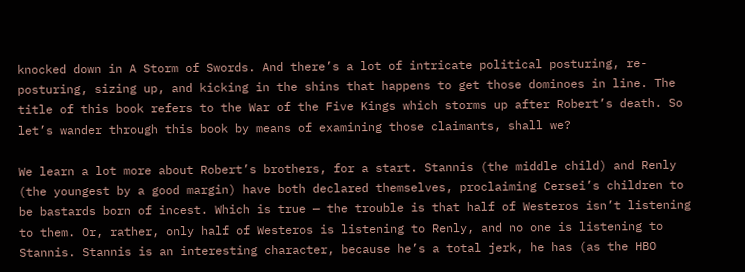knocked down in A Storm of Swords. And there’s a lot of intricate political posturing, re-posturing, sizing up, and kicking in the shins that happens to get those dominoes in line. The title of this book refers to the War of the Five Kings which storms up after Robert’s death. So let’s wander through this book by means of examining those claimants, shall we?

We learn a lot more about Robert’s brothers, for a start. Stannis (the middle child) and Renly (the youngest by a good margin) have both declared themselves, proclaiming Cersei’s children to be bastards born of incest. Which is true — the trouble is that half of Westeros isn’t listening to them. Or, rather, only half of Westeros is listening to Renly, and no one is listening to Stannis. Stannis is an interesting character, because he’s a total jerk, he has (as the HBO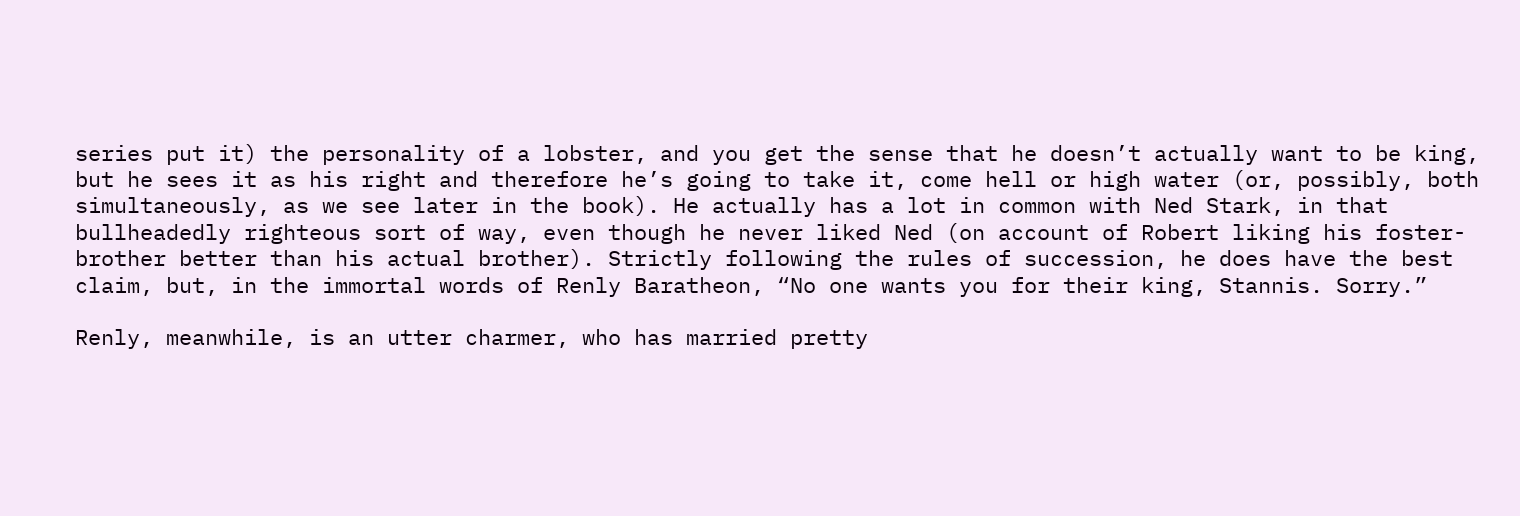series put it) the personality of a lobster, and you get the sense that he doesn’t actually want to be king, but he sees it as his right and therefore he’s going to take it, come hell or high water (or, possibly, both simultaneously, as we see later in the book). He actually has a lot in common with Ned Stark, in that bullheadedly righteous sort of way, even though he never liked Ned (on account of Robert liking his foster-brother better than his actual brother). Strictly following the rules of succession, he does have the best claim, but, in the immortal words of Renly Baratheon, “No one wants you for their king, Stannis. Sorry.”

Renly, meanwhile, is an utter charmer, who has married pretty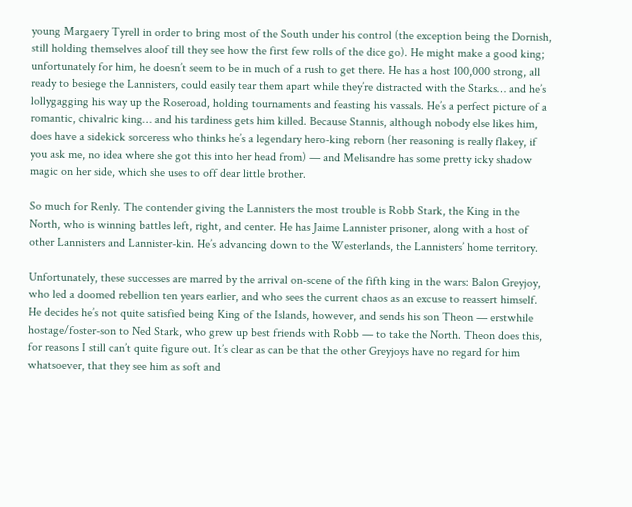young Margaery Tyrell in order to bring most of the South under his control (the exception being the Dornish, still holding themselves aloof till they see how the first few rolls of the dice go). He might make a good king; unfortunately for him, he doesn’t seem to be in much of a rush to get there. He has a host 100,000 strong, all ready to besiege the Lannisters, could easily tear them apart while they’re distracted with the Starks… and he’s lollygagging his way up the Roseroad, holding tournaments and feasting his vassals. He’s a perfect picture of a romantic, chivalric king… and his tardiness gets him killed. Because Stannis, although nobody else likes him, does have a sidekick sorceress who thinks he’s a legendary hero-king reborn (her reasoning is really flakey, if you ask me, no idea where she got this into her head from) — and Melisandre has some pretty icky shadow magic on her side, which she uses to off dear little brother.

So much for Renly. The contender giving the Lannisters the most trouble is Robb Stark, the King in the North, who is winning battles left, right, and center. He has Jaime Lannister prisoner, along with a host of other Lannisters and Lannister-kin. He’s advancing down to the Westerlands, the Lannisters’ home territory.

Unfortunately, these successes are marred by the arrival on-scene of the fifth king in the wars: Balon Greyjoy, who led a doomed rebellion ten years earlier, and who sees the current chaos as an excuse to reassert himself. He decides he’s not quite satisfied being King of the Islands, however, and sends his son Theon — erstwhile hostage/foster-son to Ned Stark, who grew up best friends with Robb — to take the North. Theon does this, for reasons I still can’t quite figure out. It’s clear as can be that the other Greyjoys have no regard for him whatsoever, that they see him as soft and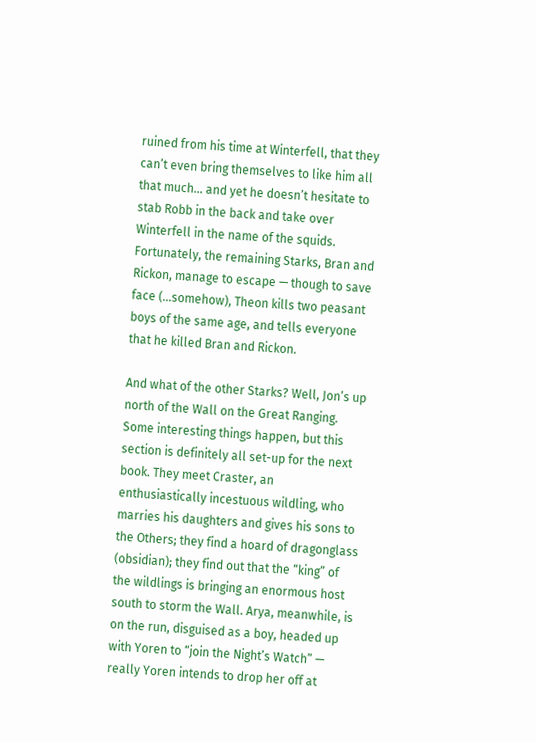ruined from his time at Winterfell, that they can’t even bring themselves to like him all that much… and yet he doesn’t hesitate to stab Robb in the back and take over Winterfell in the name of the squids. Fortunately, the remaining Starks, Bran and Rickon, manage to escape — though to save face (…somehow), Theon kills two peasant boys of the same age, and tells everyone that he killed Bran and Rickon.

And what of the other Starks? Well, Jon’s up north of the Wall on the Great Ranging. Some interesting things happen, but this section is definitely all set-up for the next book. They meet Craster, an enthusiastically incestuous wildling, who marries his daughters and gives his sons to the Others; they find a hoard of dragonglass (obsidian); they find out that the “king” of the wildlings is bringing an enormous host south to storm the Wall. Arya, meanwhile, is on the run, disguised as a boy, headed up with Yoren to “join the Night’s Watch” — really Yoren intends to drop her off at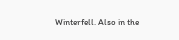Winterfell. Also in the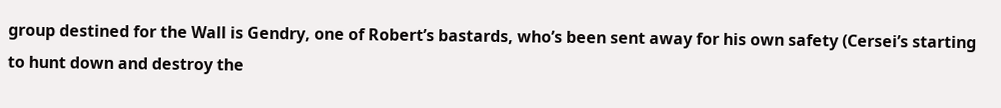group destined for the Wall is Gendry, one of Robert’s bastards, who’s been sent away for his own safety (Cersei’s starting to hunt down and destroy the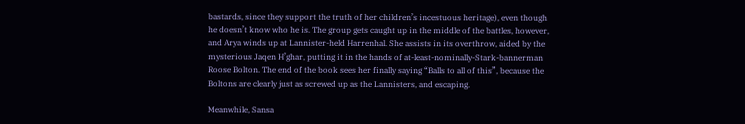bastards, since they support the truth of her children’s incestuous heritage), even though he doesn’t know who he is. The group gets caught up in the middle of the battles, however, and Arya winds up at Lannister-held Harrenhal. She assists in its overthrow, aided by the mysterious Jaqen H’ghar, putting it in the hands of at-least-nominally-Stark-bannerman Roose Bolton. The end of the book sees her finally saying “Balls to all of this”, because the Boltons are clearly just as screwed up as the Lannisters, and escaping.

Meanwhile, Sansa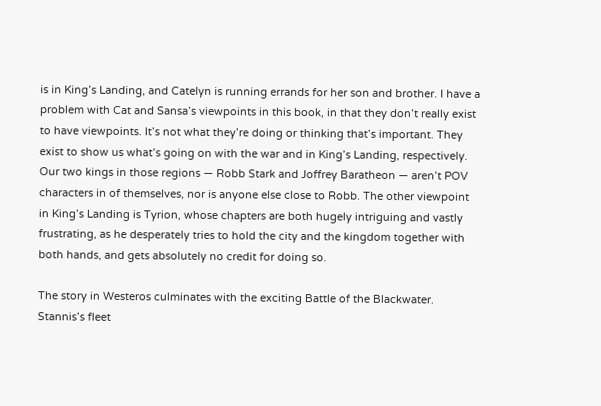is in King’s Landing, and Catelyn is running errands for her son and brother. I have a problem with Cat and Sansa’s viewpoints in this book, in that they don’t really exist to have viewpoints. It’s not what they’re doing or thinking that’s important. They exist to show us what’s going on with the war and in King’s Landing, respectively. Our two kings in those regions — Robb Stark and Joffrey Baratheon — aren’t POV characters in of themselves, nor is anyone else close to Robb. The other viewpoint in King’s Landing is Tyrion, whose chapters are both hugely intriguing and vastly frustrating, as he desperately tries to hold the city and the kingdom together with both hands, and gets absolutely no credit for doing so.

The story in Westeros culminates with the exciting Battle of the Blackwater. Stannis’s fleet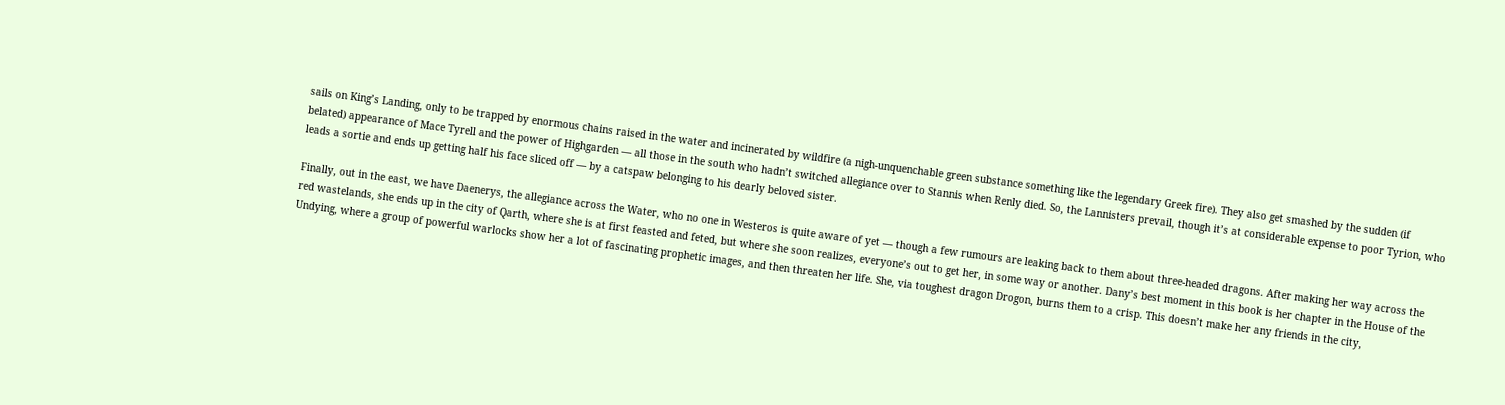sails on King’s Landing, only to be trapped by enormous chains raised in the water and incinerated by wildfire (a nigh-unquenchable green substance something like the legendary Greek fire). They also get smashed by the sudden (if belated) appearance of Mace Tyrell and the power of Highgarden — all those in the south who hadn’t switched allegiance over to Stannis when Renly died. So, the Lannisters prevail, though it’s at considerable expense to poor Tyrion, who leads a sortie and ends up getting half his face sliced off — by a catspaw belonging to his dearly beloved sister.

Finally, out in the east, we have Daenerys, the allegiance across the Water, who no one in Westeros is quite aware of yet — though a few rumours are leaking back to them about three-headed dragons. After making her way across the red wastelands, she ends up in the city of Qarth, where she is at first feasted and feted, but where she soon realizes, everyone’s out to get her, in some way or another. Dany’s best moment in this book is her chapter in the House of the Undying, where a group of powerful warlocks show her a lot of fascinating prophetic images, and then threaten her life. She, via toughest dragon Drogon, burns them to a crisp. This doesn’t make her any friends in the city,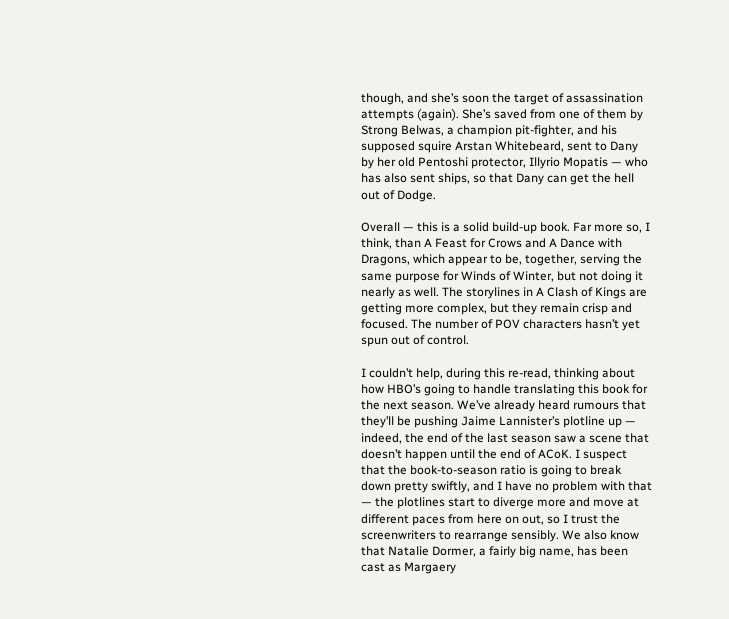though, and she’s soon the target of assassination attempts (again). She’s saved from one of them by Strong Belwas, a champion pit-fighter, and his supposed squire Arstan Whitebeard, sent to Dany by her old Pentoshi protector, Illyrio Mopatis — who has also sent ships, so that Dany can get the hell out of Dodge.

Overall — this is a solid build-up book. Far more so, I think, than A Feast for Crows and A Dance with Dragons, which appear to be, together, serving the same purpose for Winds of Winter, but not doing it nearly as well. The storylines in A Clash of Kings are getting more complex, but they remain crisp and focused. The number of POV characters hasn’t yet spun out of control.

I couldn’t help, during this re-read, thinking about how HBO’s going to handle translating this book for the next season. We’ve already heard rumours that they’ll be pushing Jaime Lannister’s plotline up — indeed, the end of the last season saw a scene that doesn’t happen until the end of ACoK. I suspect that the book-to-season ratio is going to break down pretty swiftly, and I have no problem with that — the plotlines start to diverge more and move at different paces from here on out, so I trust the screenwriters to rearrange sensibly. We also know that Natalie Dormer, a fairly big name, has been cast as Margaery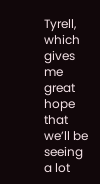Tyrell, which gives me great hope that we’ll be seeing a lot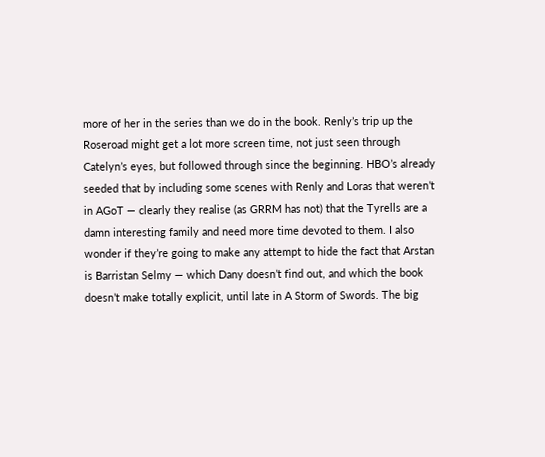more of her in the series than we do in the book. Renly’s trip up the Roseroad might get a lot more screen time, not just seen through Catelyn’s eyes, but followed through since the beginning. HBO’s already seeded that by including some scenes with Renly and Loras that weren’t in AGoT — clearly they realise (as GRRM has not) that the Tyrells are a damn interesting family and need more time devoted to them. I also wonder if they’re going to make any attempt to hide the fact that Arstan is Barristan Selmy — which Dany doesn’t find out, and which the book doesn’t make totally explicit, until late in A Storm of Swords. The big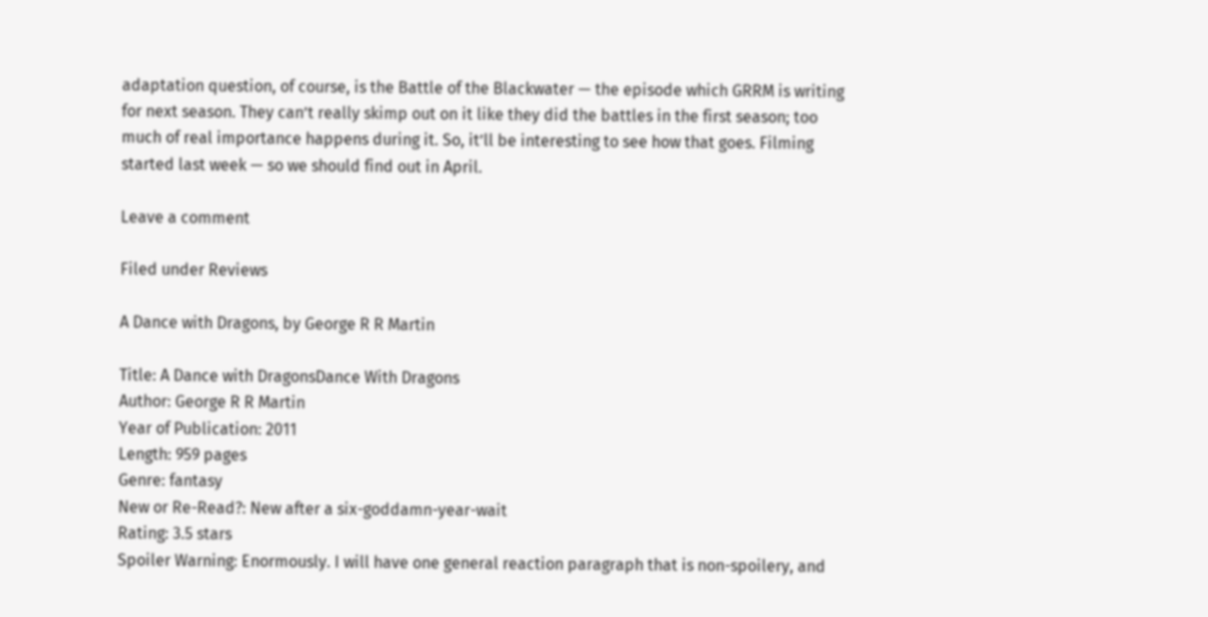adaptation question, of course, is the Battle of the Blackwater — the episode which GRRM is writing for next season. They can’t really skimp out on it like they did the battles in the first season; too much of real importance happens during it. So, it’ll be interesting to see how that goes. Filming started last week — so we should find out in April.

Leave a comment

Filed under Reviews

A Dance with Dragons, by George R R Martin

Title: A Dance with DragonsDance With Dragons
Author: George R R Martin
Year of Publication: 2011
Length: 959 pages
Genre: fantasy
New or Re-Read?: New after a six-goddamn-year-wait
Rating: 3.5 stars
Spoiler Warning: Enormously. I will have one general reaction paragraph that is non-spoilery, and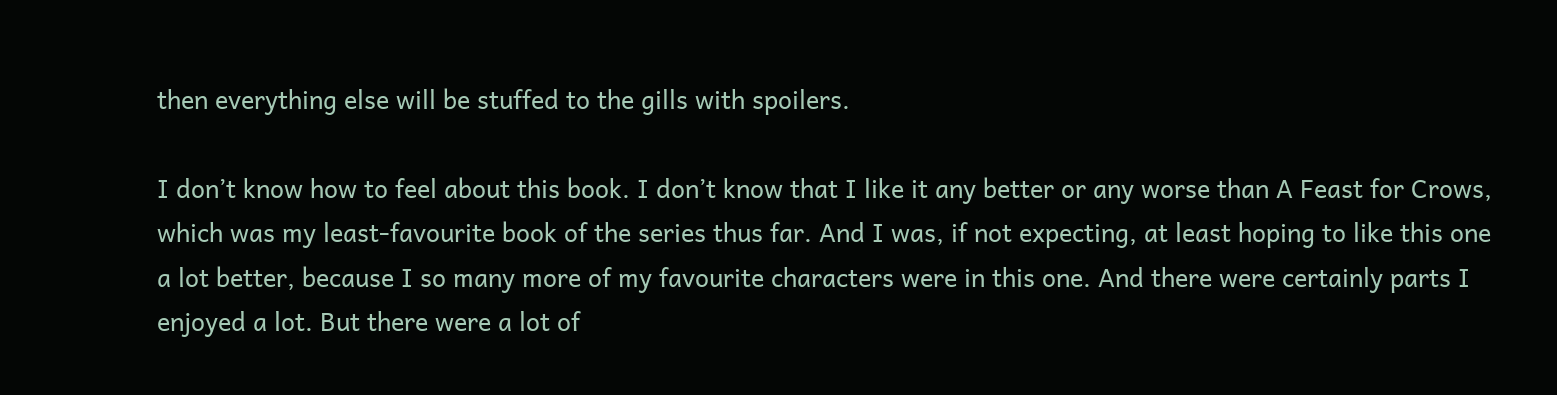then everything else will be stuffed to the gills with spoilers.

I don’t know how to feel about this book. I don’t know that I like it any better or any worse than A Feast for Crows, which was my least-favourite book of the series thus far. And I was, if not expecting, at least hoping to like this one a lot better, because I so many more of my favourite characters were in this one. And there were certainly parts I enjoyed a lot. But there were a lot of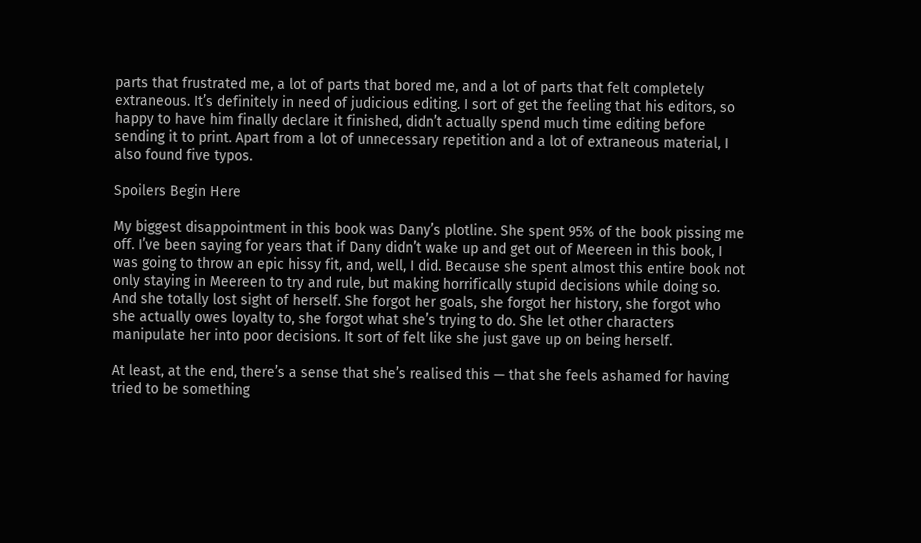parts that frustrated me, a lot of parts that bored me, and a lot of parts that felt completely extraneous. It’s definitely in need of judicious editing. I sort of get the feeling that his editors, so happy to have him finally declare it finished, didn’t actually spend much time editing before sending it to print. Apart from a lot of unnecessary repetition and a lot of extraneous material, I also found five typos.

Spoilers Begin Here

My biggest disappointment in this book was Dany’s plotline. She spent 95% of the book pissing me off. I’ve been saying for years that if Dany didn’t wake up and get out of Meereen in this book, I was going to throw an epic hissy fit, and, well, I did. Because she spent almost this entire book not only staying in Meereen to try and rule, but making horrifically stupid decisions while doing so. And she totally lost sight of herself. She forgot her goals, she forgot her history, she forgot who she actually owes loyalty to, she forgot what she’s trying to do. She let other characters manipulate her into poor decisions. It sort of felt like she just gave up on being herself.

At least, at the end, there’s a sense that she’s realised this — that she feels ashamed for having tried to be something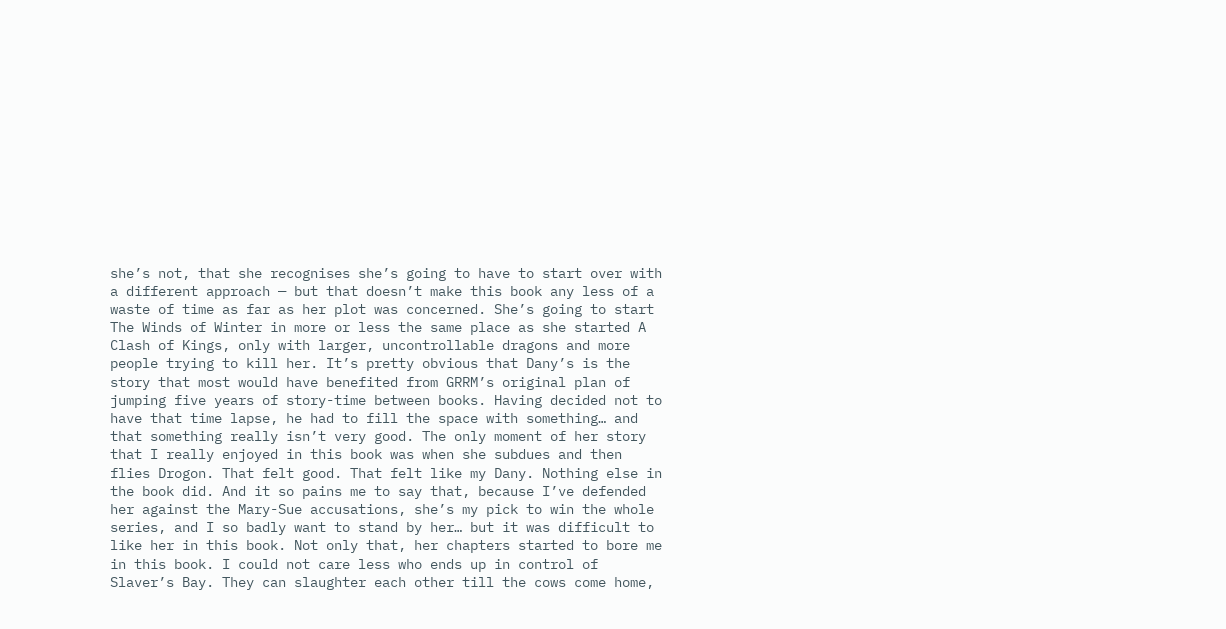she’s not, that she recognises she’s going to have to start over with a different approach — but that doesn’t make this book any less of a waste of time as far as her plot was concerned. She’s going to start The Winds of Winter in more or less the same place as she started A Clash of Kings, only with larger, uncontrollable dragons and more people trying to kill her. It’s pretty obvious that Dany’s is the story that most would have benefited from GRRM’s original plan of jumping five years of story-time between books. Having decided not to have that time lapse, he had to fill the space with something… and that something really isn’t very good. The only moment of her story that I really enjoyed in this book was when she subdues and then flies Drogon. That felt good. That felt like my Dany. Nothing else in the book did. And it so pains me to say that, because I’ve defended her against the Mary-Sue accusations, she’s my pick to win the whole series, and I so badly want to stand by her… but it was difficult to like her in this book. Not only that, her chapters started to bore me in this book. I could not care less who ends up in control of Slaver’s Bay. They can slaughter each other till the cows come home,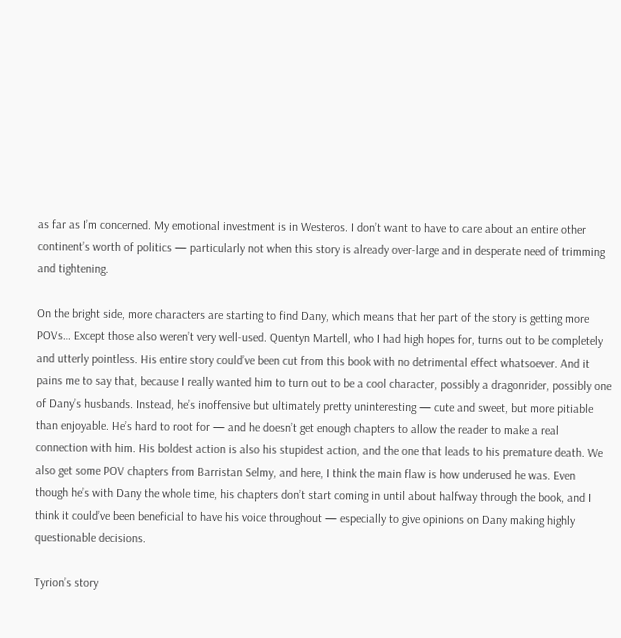as far as I’m concerned. My emotional investment is in Westeros. I don’t want to have to care about an entire other continent’s worth of politics — particularly not when this story is already over-large and in desperate need of trimming and tightening.

On the bright side, more characters are starting to find Dany, which means that her part of the story is getting more POVs… Except those also weren’t very well-used. Quentyn Martell, who I had high hopes for, turns out to be completely and utterly pointless. His entire story could’ve been cut from this book with no detrimental effect whatsoever. And it pains me to say that, because I really wanted him to turn out to be a cool character, possibly a dragonrider, possibly one of Dany’s husbands. Instead, he’s inoffensive but ultimately pretty uninteresting — cute and sweet, but more pitiable than enjoyable. He’s hard to root for — and he doesn’t get enough chapters to allow the reader to make a real connection with him. His boldest action is also his stupidest action, and the one that leads to his premature death. We also get some POV chapters from Barristan Selmy, and here, I think the main flaw is how underused he was. Even though he’s with Dany the whole time, his chapters don’t start coming in until about halfway through the book, and I think it could’ve been beneficial to have his voice throughout — especially to give opinions on Dany making highly questionable decisions.

Tyrion’s story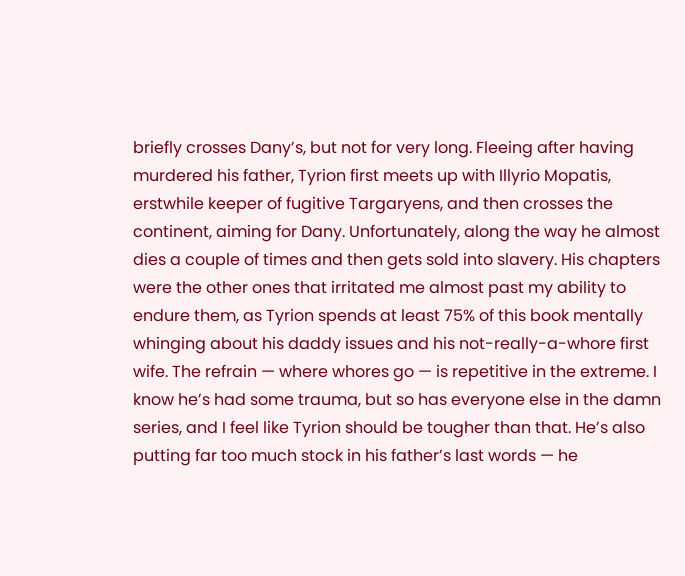briefly crosses Dany’s, but not for very long. Fleeing after having murdered his father, Tyrion first meets up with Illyrio Mopatis, erstwhile keeper of fugitive Targaryens, and then crosses the continent, aiming for Dany. Unfortunately, along the way he almost dies a couple of times and then gets sold into slavery. His chapters were the other ones that irritated me almost past my ability to endure them, as Tyrion spends at least 75% of this book mentally whinging about his daddy issues and his not-really-a-whore first wife. The refrain — where whores go — is repetitive in the extreme. I know he’s had some trauma, but so has everyone else in the damn series, and I feel like Tyrion should be tougher than that. He’s also putting far too much stock in his father’s last words — he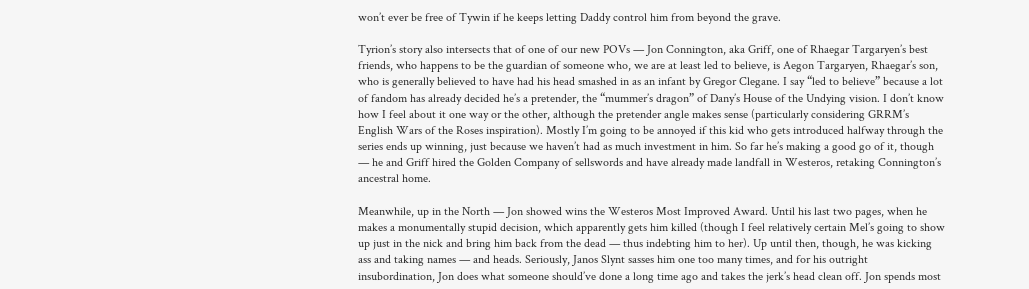won’t ever be free of Tywin if he keeps letting Daddy control him from beyond the grave.

Tyrion’s story also intersects that of one of our new POVs — Jon Connington, aka Griff, one of Rhaegar Targaryen’s best friends, who happens to be the guardian of someone who, we are at least led to believe, is Aegon Targaryen, Rhaegar’s son, who is generally believed to have had his head smashed in as an infant by Gregor Clegane. I say “led to believe” because a lot of fandom has already decided he’s a pretender, the “mummer’s dragon” of Dany’s House of the Undying vision. I don’t know how I feel about it one way or the other, although the pretender angle makes sense (particularly considering GRRM’s English Wars of the Roses inspiration). Mostly I’m going to be annoyed if this kid who gets introduced halfway through the series ends up winning, just because we haven’t had as much investment in him. So far he’s making a good go of it, though — he and Griff hired the Golden Company of sellswords and have already made landfall in Westeros, retaking Connington’s ancestral home.

Meanwhile, up in the North — Jon showed wins the Westeros Most Improved Award. Until his last two pages, when he makes a monumentally stupid decision, which apparently gets him killed (though I feel relatively certain Mel’s going to show up just in the nick and bring him back from the dead — thus indebting him to her). Up until then, though, he was kicking ass and taking names — and heads. Seriously, Janos Slynt sasses him one too many times, and for his outright insubordination, Jon does what someone should’ve done a long time ago and takes the jerk’s head clean off. Jon spends most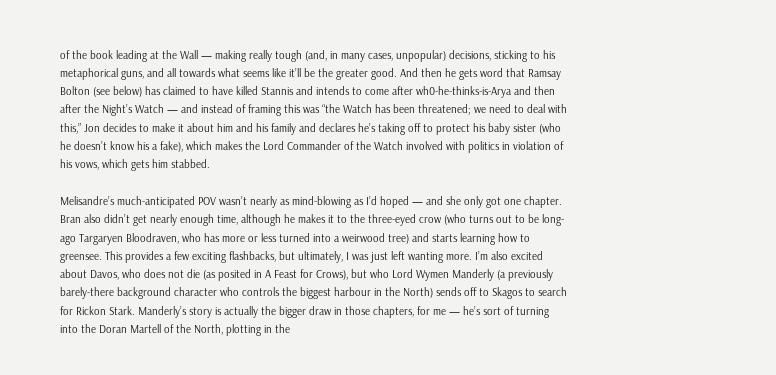of the book leading at the Wall — making really tough (and, in many cases, unpopular) decisions, sticking to his metaphorical guns, and all towards what seems like it’ll be the greater good. And then he gets word that Ramsay Bolton (see below) has claimed to have killed Stannis and intends to come after wh0-he-thinks-is-Arya and then after the Night’s Watch — and instead of framing this was “the Watch has been threatened; we need to deal with this,” Jon decides to make it about him and his family and declares he’s taking off to protect his baby sister (who he doesn’t know his a fake), which makes the Lord Commander of the Watch involved with politics in violation of his vows, which gets him stabbed.

Melisandre’s much-anticipated POV wasn’t nearly as mind-blowing as I’d hoped — and she only got one chapter. Bran also didn’t get nearly enough time, although he makes it to the three-eyed crow (who turns out to be long-ago Targaryen Bloodraven, who has more or less turned into a weirwood tree) and starts learning how to greensee. This provides a few exciting flashbacks, but ultimately, I was just left wanting more. I’m also excited about Davos, who does not die (as posited in A Feast for Crows), but who Lord Wymen Manderly (a previously barely-there background character who controls the biggest harbour in the North) sends off to Skagos to search for Rickon Stark. Manderly’s story is actually the bigger draw in those chapters, for me — he’s sort of turning into the Doran Martell of the North, plotting in the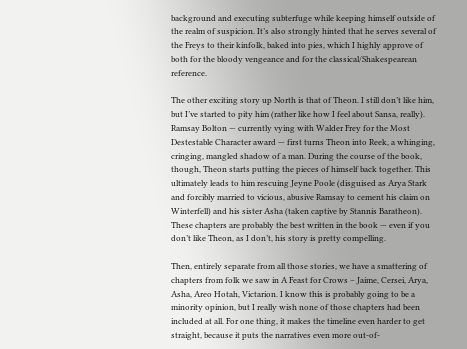background and executing subterfuge while keeping himself outside of the realm of suspicion. It’s also strongly hinted that he serves several of the Freys to their kinfolk, baked into pies, which I highly approve of both for the bloody vengeance and for the classical/Shakespearean reference.

The other exciting story up North is that of Theon. I still don’t like him, but I’ve started to pity him (rather like how I feel about Sansa, really). Ramsay Bolton — currently vying with Walder Frey for the Most Destestable Character award — first turns Theon into Reek, a whinging, cringing, mangled shadow of a man. During the course of the book, though, Theon starts putting the pieces of himself back together. This ultimately leads to him rescuing Jeyne Poole (disguised as Arya Stark and forcibly married to vicious, abusive Ramsay to cement his claim on Winterfell) and his sister Asha (taken captive by Stannis Baratheon). These chapters are probably the best written in the book — even if you don’t like Theon, as I don’t, his story is pretty compelling.

Then, entirely separate from all those stories, we have a smattering of chapters from folk we saw in A Feast for Crows – Jaime, Cersei, Arya, Asha, Areo Hotah, Victarion. I know this is probably going to be a minority opinion, but I really wish none of those chapters had been included at all. For one thing, it makes the timeline even harder to get straight, because it puts the narratives even more out-of-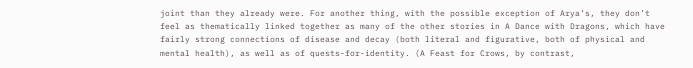joint than they already were. For another thing, with the possible exception of Arya’s, they don’t feel as thematically linked together as many of the other stories in A Dance with Dragons, which have fairly strong connections of disease and decay (both literal and figurative, both of physical and mental health), as well as of quests-for-identity. (A Feast for Crows, by contrast,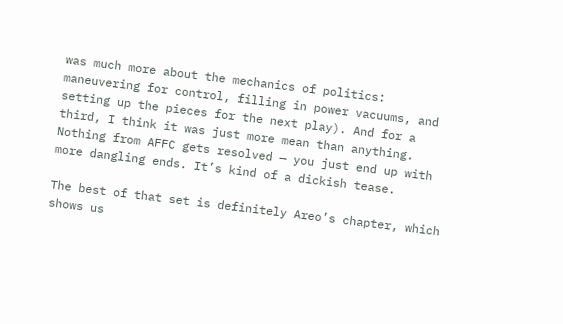was much more about the mechanics of politics: maneuvering for control, filling in power vacuums, and setting up the pieces for the next play). And for a third, I think it was just more mean than anything. Nothing from AFFC gets resolved — you just end up with more dangling ends. It’s kind of a dickish tease.

The best of that set is definitely Areo’s chapter, which shows us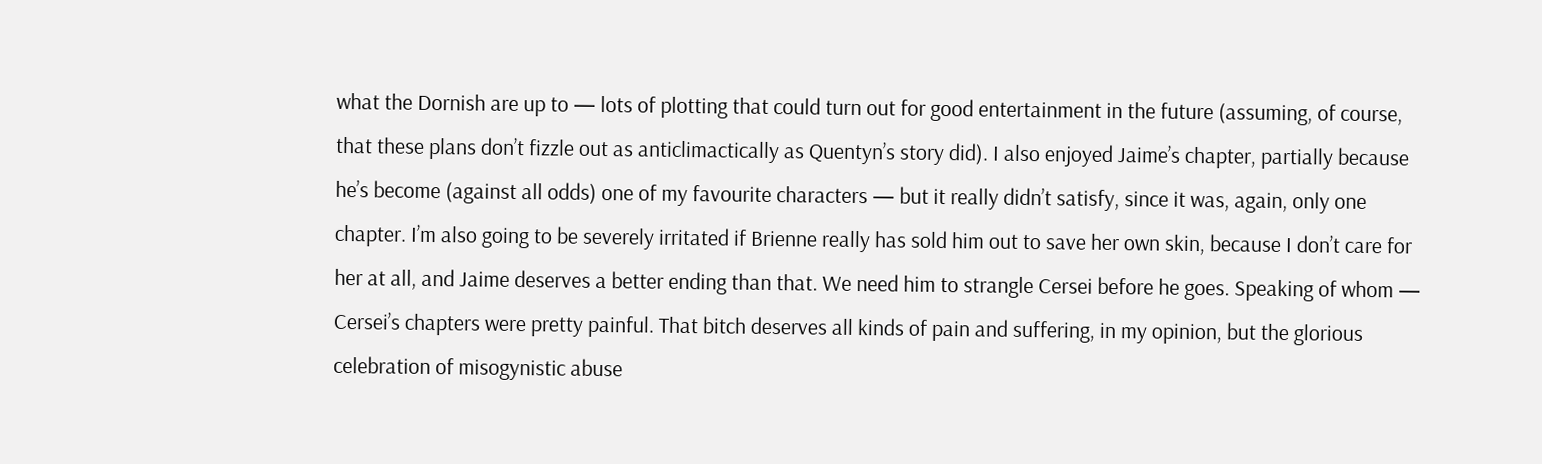what the Dornish are up to — lots of plotting that could turn out for good entertainment in the future (assuming, of course, that these plans don’t fizzle out as anticlimactically as Quentyn’s story did). I also enjoyed Jaime’s chapter, partially because he’s become (against all odds) one of my favourite characters — but it really didn’t satisfy, since it was, again, only one chapter. I’m also going to be severely irritated if Brienne really has sold him out to save her own skin, because I don’t care for her at all, and Jaime deserves a better ending than that. We need him to strangle Cersei before he goes. Speaking of whom — Cersei’s chapters were pretty painful. That bitch deserves all kinds of pain and suffering, in my opinion, but the glorious celebration of misogynistic abuse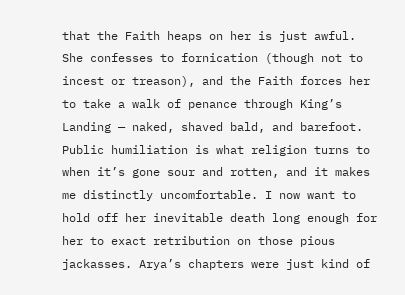that the Faith heaps on her is just awful. She confesses to fornication (though not to incest or treason), and the Faith forces her to take a walk of penance through King’s Landing — naked, shaved bald, and barefoot. Public humiliation is what religion turns to when it’s gone sour and rotten, and it makes me distinctly uncomfortable. I now want to hold off her inevitable death long enough for her to exact retribution on those pious jackasses. Arya’s chapters were just kind of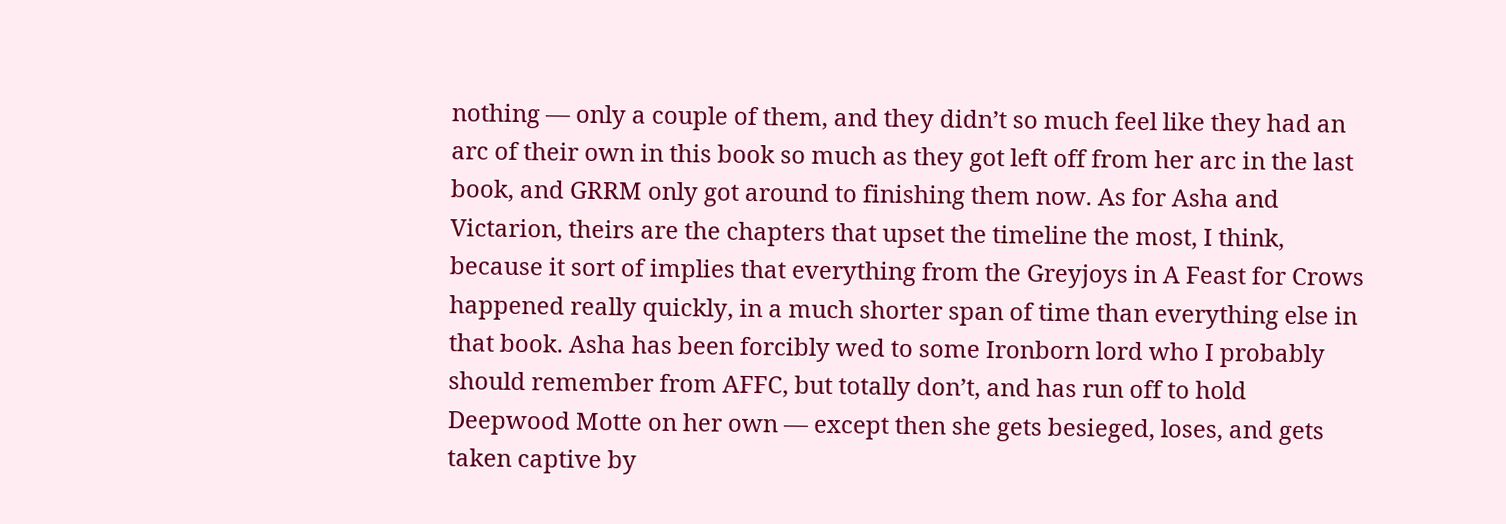nothing — only a couple of them, and they didn’t so much feel like they had an arc of their own in this book so much as they got left off from her arc in the last book, and GRRM only got around to finishing them now. As for Asha and Victarion, theirs are the chapters that upset the timeline the most, I think, because it sort of implies that everything from the Greyjoys in A Feast for Crows happened really quickly, in a much shorter span of time than everything else in that book. Asha has been forcibly wed to some Ironborn lord who I probably should remember from AFFC, but totally don’t, and has run off to hold Deepwood Motte on her own — except then she gets besieged, loses, and gets taken captive by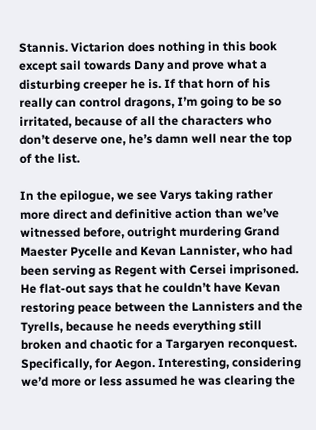Stannis. Victarion does nothing in this book except sail towards Dany and prove what a disturbing creeper he is. If that horn of his really can control dragons, I’m going to be so irritated, because of all the characters who don’t deserve one, he’s damn well near the top of the list.

In the epilogue, we see Varys taking rather more direct and definitive action than we’ve witnessed before, outright murdering Grand Maester Pycelle and Kevan Lannister, who had been serving as Regent with Cersei imprisoned. He flat-out says that he couldn’t have Kevan restoring peace between the Lannisters and the Tyrells, because he needs everything still broken and chaotic for a Targaryen reconquest. Specifically, for Aegon. Interesting, considering we’d more or less assumed he was clearing the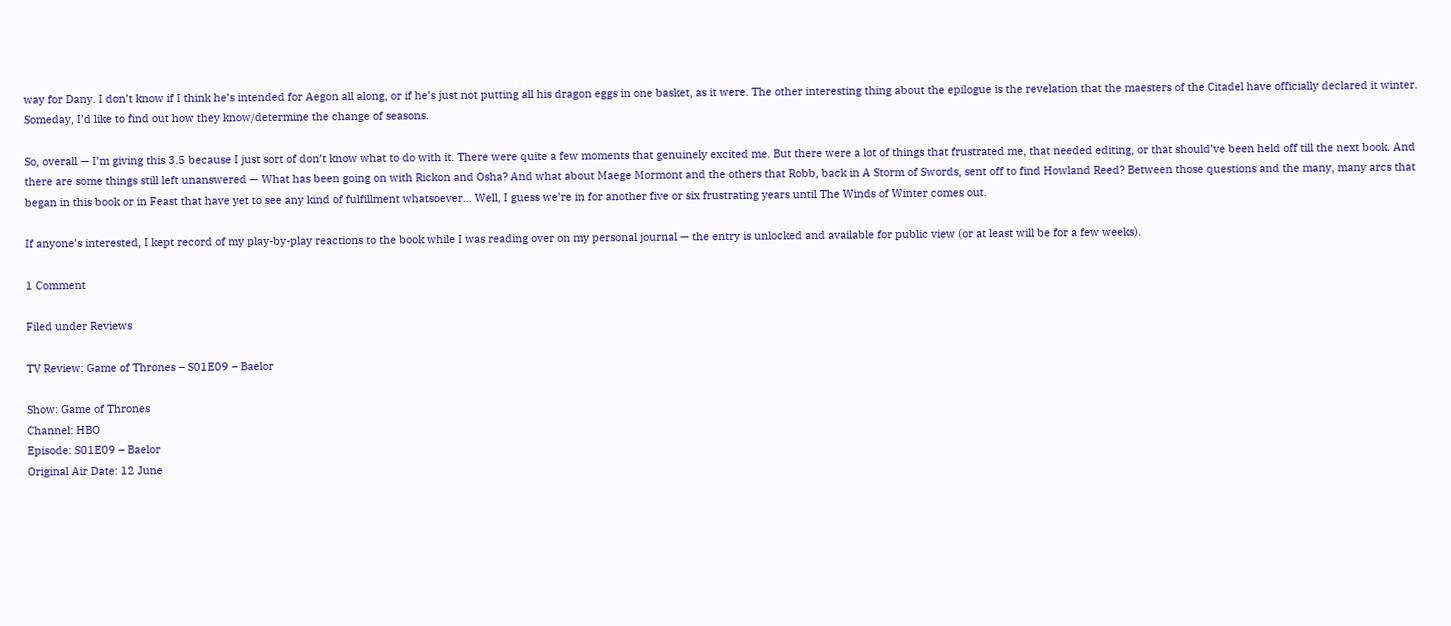way for Dany. I don’t know if I think he’s intended for Aegon all along, or if he’s just not putting all his dragon eggs in one basket, as it were. The other interesting thing about the epilogue is the revelation that the maesters of the Citadel have officially declared it winter. Someday, I’d like to find out how they know/determine the change of seasons.

So, overall — I’m giving this 3.5 because I just sort of don’t know what to do with it. There were quite a few moments that genuinely excited me. But there were a lot of things that frustrated me, that needed editing, or that should’ve been held off till the next book. And there are some things still left unanswered — What has been going on with Rickon and Osha? And what about Maege Mormont and the others that Robb, back in A Storm of Swords, sent off to find Howland Reed? Between those questions and the many, many arcs that began in this book or in Feast that have yet to see any kind of fulfillment whatsoever… Well, I guess we’re in for another five or six frustrating years until The Winds of Winter comes out.

If anyone’s interested, I kept record of my play-by-play reactions to the book while I was reading over on my personal journal — the entry is unlocked and available for public view (or at least will be for a few weeks).

1 Comment

Filed under Reviews

TV Review: Game of Thrones – S01E09 – Baelor

Show: Game of Thrones
Channel: HBO
Episode: S01E09 – Baelor
Original Air Date: 12 June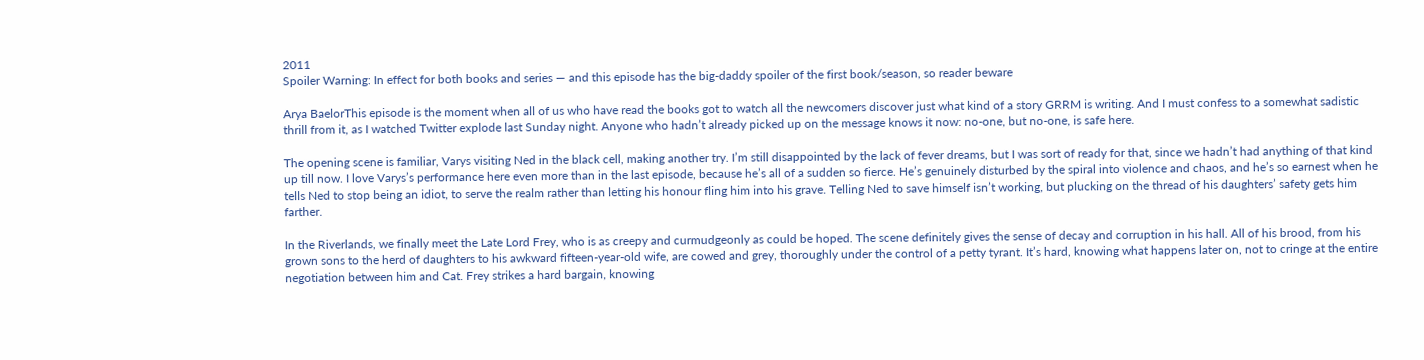2011
Spoiler Warning: In effect for both books and series — and this episode has the big-daddy spoiler of the first book/season, so reader beware

Arya BaelorThis episode is the moment when all of us who have read the books got to watch all the newcomers discover just what kind of a story GRRM is writing. And I must confess to a somewhat sadistic thrill from it, as I watched Twitter explode last Sunday night. Anyone who hadn’t already picked up on the message knows it now: no-one, but no-one, is safe here.

The opening scene is familiar, Varys visiting Ned in the black cell, making another try. I’m still disappointed by the lack of fever dreams, but I was sort of ready for that, since we hadn’t had anything of that kind up till now. I love Varys’s performance here even more than in the last episode, because he’s all of a sudden so fierce. He’s genuinely disturbed by the spiral into violence and chaos, and he’s so earnest when he tells Ned to stop being an idiot, to serve the realm rather than letting his honour fling him into his grave. Telling Ned to save himself isn’t working, but plucking on the thread of his daughters’ safety gets him farther.

In the Riverlands, we finally meet the Late Lord Frey, who is as creepy and curmudgeonly as could be hoped. The scene definitely gives the sense of decay and corruption in his hall. All of his brood, from his grown sons to the herd of daughters to his awkward fifteen-year-old wife, are cowed and grey, thoroughly under the control of a petty tyrant. It’s hard, knowing what happens later on, not to cringe at the entire negotiation between him and Cat. Frey strikes a hard bargain, knowing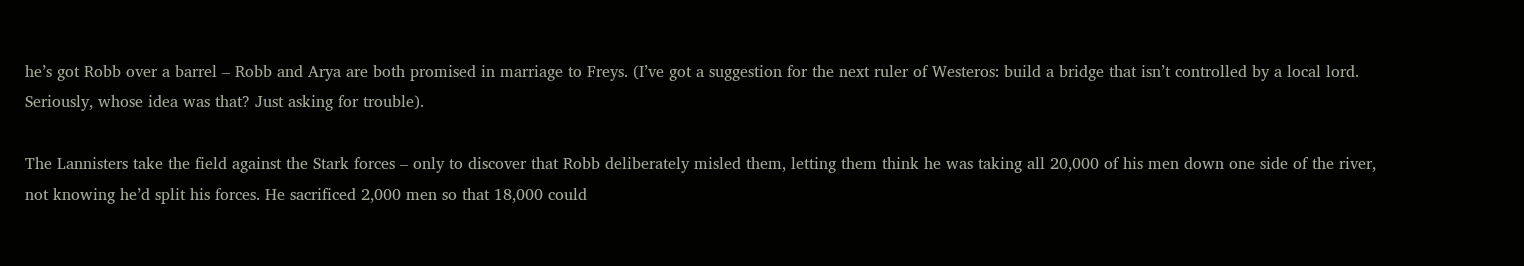he’s got Robb over a barrel – Robb and Arya are both promised in marriage to Freys. (I’ve got a suggestion for the next ruler of Westeros: build a bridge that isn’t controlled by a local lord. Seriously, whose idea was that? Just asking for trouble).

The Lannisters take the field against the Stark forces – only to discover that Robb deliberately misled them, letting them think he was taking all 20,000 of his men down one side of the river, not knowing he’d split his forces. He sacrificed 2,000 men so that 18,000 could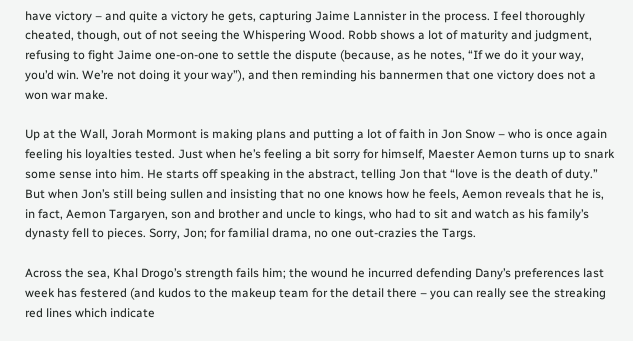have victory – and quite a victory he gets, capturing Jaime Lannister in the process. I feel thoroughly cheated, though, out of not seeing the Whispering Wood. Robb shows a lot of maturity and judgment, refusing to fight Jaime one-on-one to settle the dispute (because, as he notes, “If we do it your way, you’d win. We’re not doing it your way”), and then reminding his bannermen that one victory does not a won war make.

Up at the Wall, Jorah Mormont is making plans and putting a lot of faith in Jon Snow – who is once again feeling his loyalties tested. Just when he’s feeling a bit sorry for himself, Maester Aemon turns up to snark some sense into him. He starts off speaking in the abstract, telling Jon that “love is the death of duty.” But when Jon’s still being sullen and insisting that no one knows how he feels, Aemon reveals that he is, in fact, Aemon Targaryen, son and brother and uncle to kings, who had to sit and watch as his family’s dynasty fell to pieces. Sorry, Jon; for familial drama, no one out-crazies the Targs.

Across the sea, Khal Drogo’s strength fails him; the wound he incurred defending Dany’s preferences last week has festered (and kudos to the makeup team for the detail there – you can really see the streaking red lines which indicate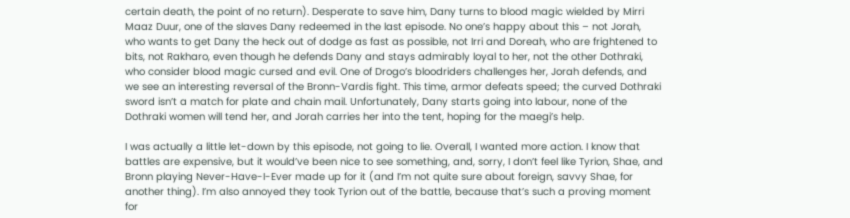certain death, the point of no return). Desperate to save him, Dany turns to blood magic wielded by Mirri Maaz Duur, one of the slaves Dany redeemed in the last episode. No one’s happy about this – not Jorah, who wants to get Dany the heck out of dodge as fast as possible, not Irri and Doreah, who are frightened to bits, not Rakharo, even though he defends Dany and stays admirably loyal to her, not the other Dothraki, who consider blood magic cursed and evil. One of Drogo’s bloodriders challenges her, Jorah defends, and we see an interesting reversal of the Bronn-Vardis fight. This time, armor defeats speed; the curved Dothraki sword isn’t a match for plate and chain mail. Unfortunately, Dany starts going into labour, none of the Dothraki women will tend her, and Jorah carries her into the tent, hoping for the maegi’s help.

I was actually a little let-down by this episode, not going to lie. Overall, I wanted more action. I know that battles are expensive, but it would’ve been nice to see something, and, sorry, I don’t feel like Tyrion, Shae, and Bronn playing Never-Have-I-Ever made up for it (and I’m not quite sure about foreign, savvy Shae, for another thing). I’m also annoyed they took Tyrion out of the battle, because that’s such a proving moment for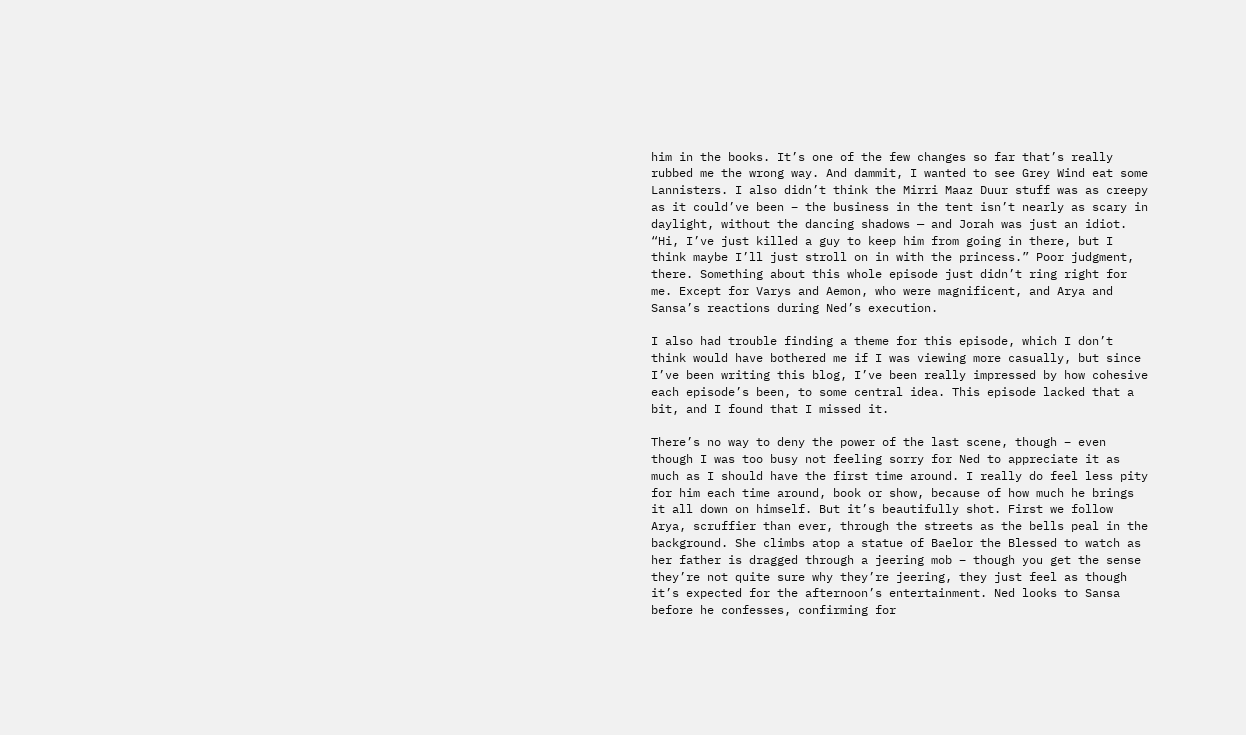him in the books. It’s one of the few changes so far that’s really rubbed me the wrong way. And dammit, I wanted to see Grey Wind eat some Lannisters. I also didn’t think the Mirri Maaz Duur stuff was as creepy as it could’ve been – the business in the tent isn’t nearly as scary in daylight, without the dancing shadows — and Jorah was just an idiot. “Hi, I’ve just killed a guy to keep him from going in there, but I think maybe I’ll just stroll on in with the princess.” Poor judgment, there. Something about this whole episode just didn’t ring right for me. Except for Varys and Aemon, who were magnificent, and Arya and Sansa’s reactions during Ned’s execution.

I also had trouble finding a theme for this episode, which I don’t think would have bothered me if I was viewing more casually, but since I’ve been writing this blog, I’ve been really impressed by how cohesive each episode’s been, to some central idea. This episode lacked that a bit, and I found that I missed it.

There’s no way to deny the power of the last scene, though – even though I was too busy not feeling sorry for Ned to appreciate it as much as I should have the first time around. I really do feel less pity for him each time around, book or show, because of how much he brings it all down on himself. But it’s beautifully shot. First we follow Arya, scruffier than ever, through the streets as the bells peal in the background. She climbs atop a statue of Baelor the Blessed to watch as her father is dragged through a jeering mob – though you get the sense they’re not quite sure why they’re jeering, they just feel as though it’s expected for the afternoon’s entertainment. Ned looks to Sansa before he confesses, confirming for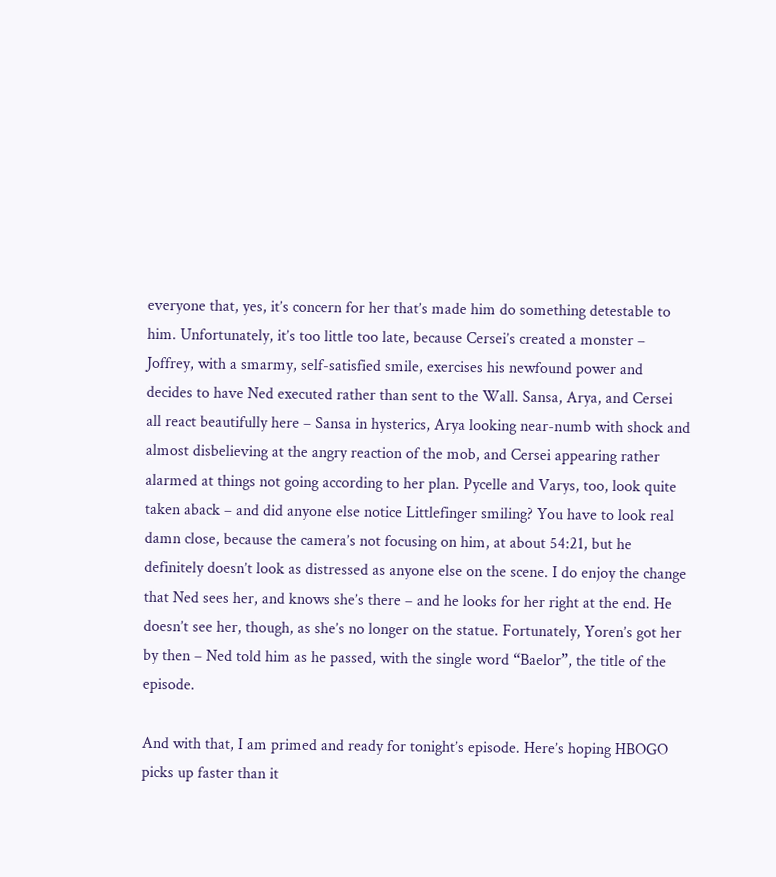everyone that, yes, it’s concern for her that’s made him do something detestable to him. Unfortunately, it’s too little too late, because Cersei’s created a monster – Joffrey, with a smarmy, self-satisfied smile, exercises his newfound power and decides to have Ned executed rather than sent to the Wall. Sansa, Arya, and Cersei all react beautifully here – Sansa in hysterics, Arya looking near-numb with shock and almost disbelieving at the angry reaction of the mob, and Cersei appearing rather alarmed at things not going according to her plan. Pycelle and Varys, too, look quite taken aback – and did anyone else notice Littlefinger smiling? You have to look real damn close, because the camera’s not focusing on him, at about 54:21, but he definitely doesn’t look as distressed as anyone else on the scene. I do enjoy the change that Ned sees her, and knows she’s there – and he looks for her right at the end. He doesn’t see her, though, as she’s no longer on the statue. Fortunately, Yoren’s got her by then – Ned told him as he passed, with the single word “Baelor”, the title of the episode.

And with that, I am primed and ready for tonight’s episode. Here’s hoping HBOGO picks up faster than it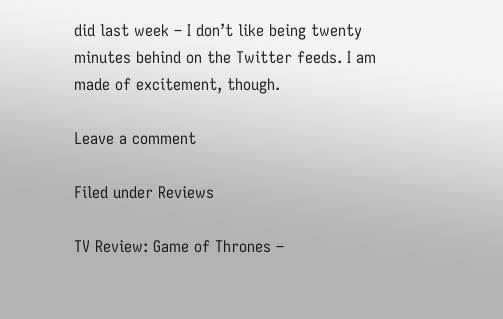did last week – I don’t like being twenty minutes behind on the Twitter feeds. I am made of excitement, though.

Leave a comment

Filed under Reviews

TV Review: Game of Thrones –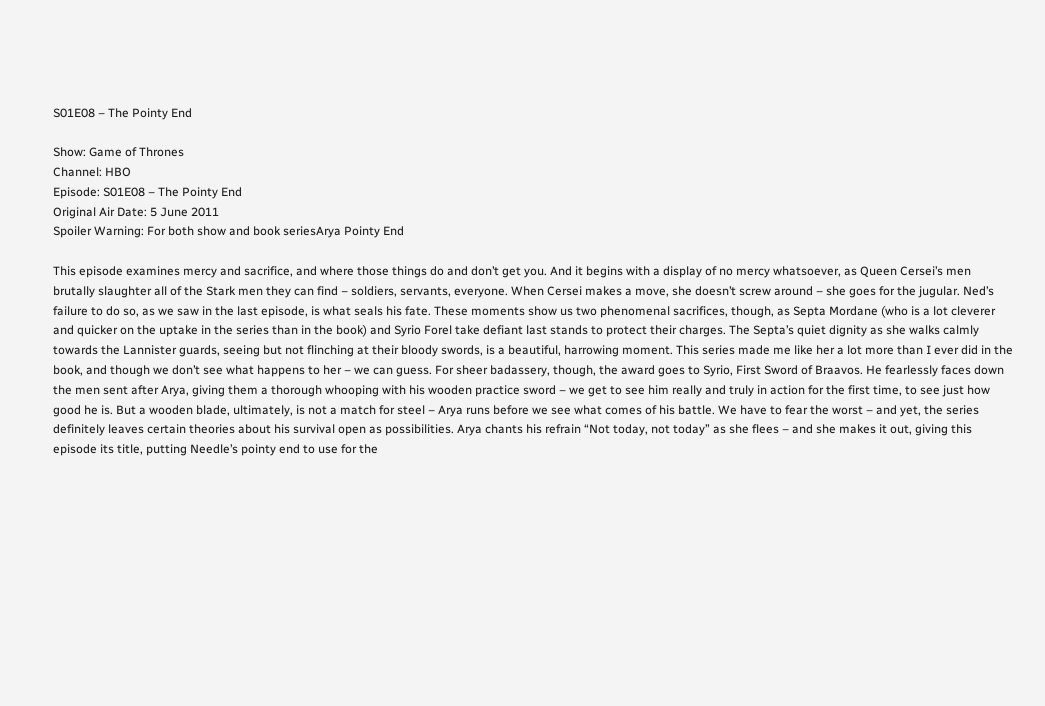S01E08 – The Pointy End

Show: Game of Thrones
Channel: HBO
Episode: S01E08 – The Pointy End
Original Air Date: 5 June 2011
Spoiler Warning: For both show and book seriesArya Pointy End

This episode examines mercy and sacrifice, and where those things do and don’t get you. And it begins with a display of no mercy whatsoever, as Queen Cersei’s men brutally slaughter all of the Stark men they can find – soldiers, servants, everyone. When Cersei makes a move, she doesn’t screw around – she goes for the jugular. Ned’s failure to do so, as we saw in the last episode, is what seals his fate. These moments show us two phenomenal sacrifices, though, as Septa Mordane (who is a lot cleverer and quicker on the uptake in the series than in the book) and Syrio Forel take defiant last stands to protect their charges. The Septa’s quiet dignity as she walks calmly towards the Lannister guards, seeing but not flinching at their bloody swords, is a beautiful, harrowing moment. This series made me like her a lot more than I ever did in the book, and though we don’t see what happens to her – we can guess. For sheer badassery, though, the award goes to Syrio, First Sword of Braavos. He fearlessly faces down the men sent after Arya, giving them a thorough whooping with his wooden practice sword – we get to see him really and truly in action for the first time, to see just how good he is. But a wooden blade, ultimately, is not a match for steel – Arya runs before we see what comes of his battle. We have to fear the worst – and yet, the series definitely leaves certain theories about his survival open as possibilities. Arya chants his refrain “Not today, not today” as she flees – and she makes it out, giving this episode its title, putting Needle’s pointy end to use for the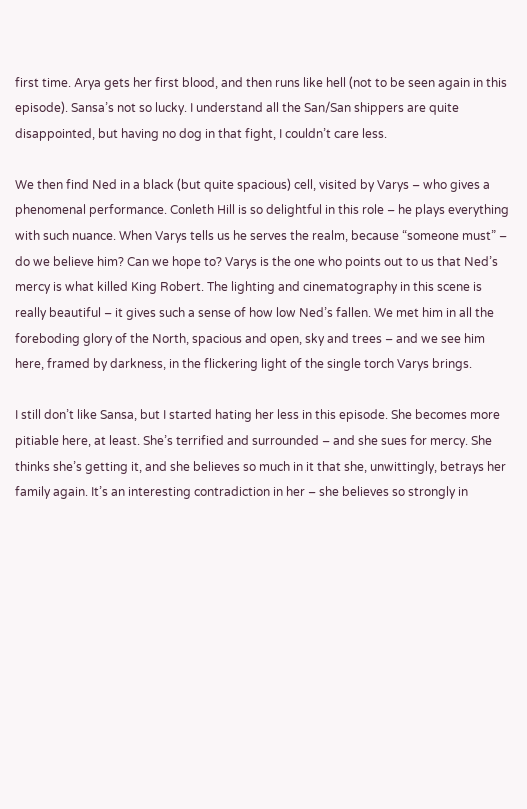first time. Arya gets her first blood, and then runs like hell (not to be seen again in this episode). Sansa’s not so lucky. I understand all the San/San shippers are quite disappointed, but having no dog in that fight, I couldn’t care less.

We then find Ned in a black (but quite spacious) cell, visited by Varys – who gives a phenomenal performance. Conleth Hill is so delightful in this role – he plays everything with such nuance. When Varys tells us he serves the realm, because “someone must” – do we believe him? Can we hope to? Varys is the one who points out to us that Ned’s mercy is what killed King Robert. The lighting and cinematography in this scene is really beautiful – it gives such a sense of how low Ned’s fallen. We met him in all the foreboding glory of the North, spacious and open, sky and trees – and we see him here, framed by darkness, in the flickering light of the single torch Varys brings.

I still don’t like Sansa, but I started hating her less in this episode. She becomes more pitiable here, at least. She’s terrified and surrounded – and she sues for mercy. She thinks she’s getting it, and she believes so much in it that she, unwittingly, betrays her family again. It’s an interesting contradiction in her – she believes so strongly in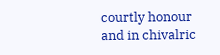courtly honour and in chivalric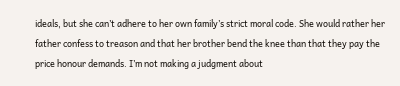ideals, but she can’t adhere to her own family’s strict moral code. She would rather her father confess to treason and that her brother bend the knee than that they pay the price honour demands. I’m not making a judgment about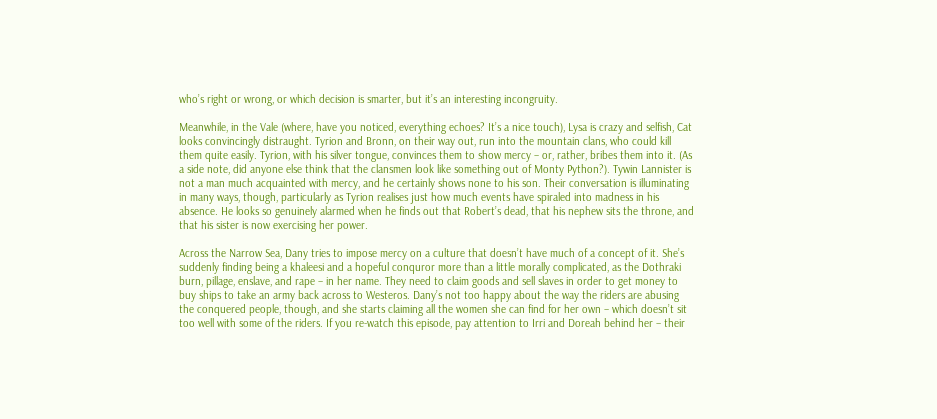who’s right or wrong, or which decision is smarter, but it’s an interesting incongruity.

Meanwhile, in the Vale (where, have you noticed, everything echoes? It’s a nice touch), Lysa is crazy and selfish, Cat looks convincingly distraught. Tyrion and Bronn, on their way out, run into the mountain clans, who could kill them quite easily. Tyrion, with his silver tongue, convinces them to show mercy – or, rather, bribes them into it. (As a side note, did anyone else think that the clansmen look like something out of Monty Python?). Tywin Lannister is not a man much acquainted with mercy, and he certainly shows none to his son. Their conversation is illuminating in many ways, though, particularly as Tyrion realises just how much events have spiraled into madness in his absence. He looks so genuinely alarmed when he finds out that Robert’s dead, that his nephew sits the throne, and that his sister is now exercising her power.

Across the Narrow Sea, Dany tries to impose mercy on a culture that doesn’t have much of a concept of it. She’s suddenly finding being a khaleesi and a hopeful conquror more than a little morally complicated, as the Dothraki burn, pillage, enslave, and rape – in her name. They need to claim goods and sell slaves in order to get money to buy ships to take an army back across to Westeros. Dany’s not too happy about the way the riders are abusing the conquered people, though, and she starts claiming all the women she can find for her own – which doesn’t sit too well with some of the riders. If you re-watch this episode, pay attention to Irri and Doreah behind her – their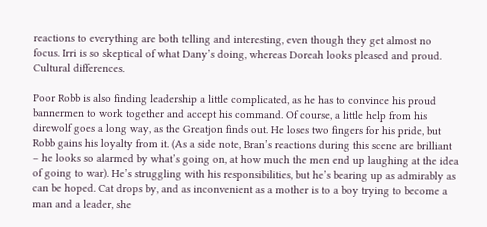reactions to everything are both telling and interesting, even though they get almost no focus. Irri is so skeptical of what Dany’s doing, whereas Doreah looks pleased and proud. Cultural differences.

Poor Robb is also finding leadership a little complicated, as he has to convince his proud bannermen to work together and accept his command. Of course, a little help from his direwolf goes a long way, as the Greatjon finds out. He loses two fingers for his pride, but Robb gains his loyalty from it. (As a side note, Bran’s reactions during this scene are brilliant – he looks so alarmed by what’s going on, at how much the men end up laughing at the idea of going to war). He’s struggling with his responsibilities, but he’s bearing up as admirably as can be hoped. Cat drops by, and as inconvenient as a mother is to a boy trying to become a man and a leader, she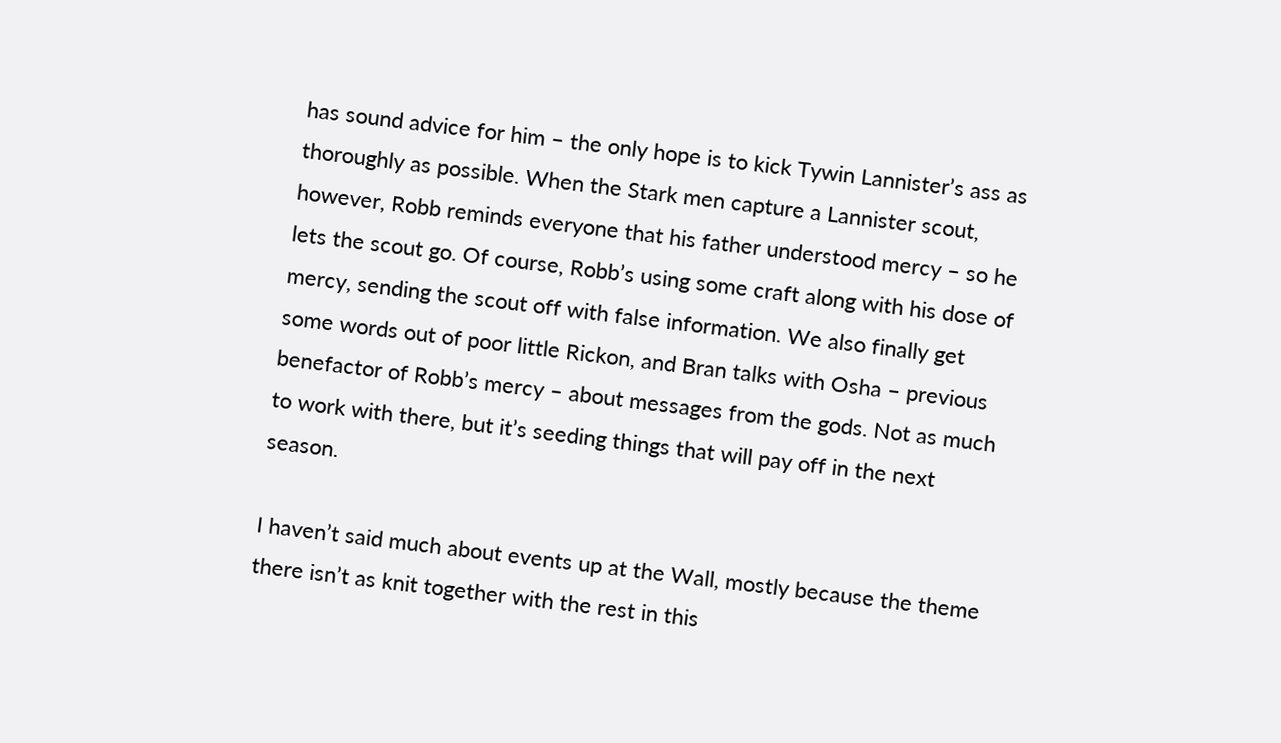has sound advice for him – the only hope is to kick Tywin Lannister’s ass as thoroughly as possible. When the Stark men capture a Lannister scout, however, Robb reminds everyone that his father understood mercy – so he lets the scout go. Of course, Robb’s using some craft along with his dose of mercy, sending the scout off with false information. We also finally get some words out of poor little Rickon, and Bran talks with Osha – previous benefactor of Robb’s mercy – about messages from the gods. Not as much to work with there, but it’s seeding things that will pay off in the next season.

I haven’t said much about events up at the Wall, mostly because the theme there isn’t as knit together with the rest in this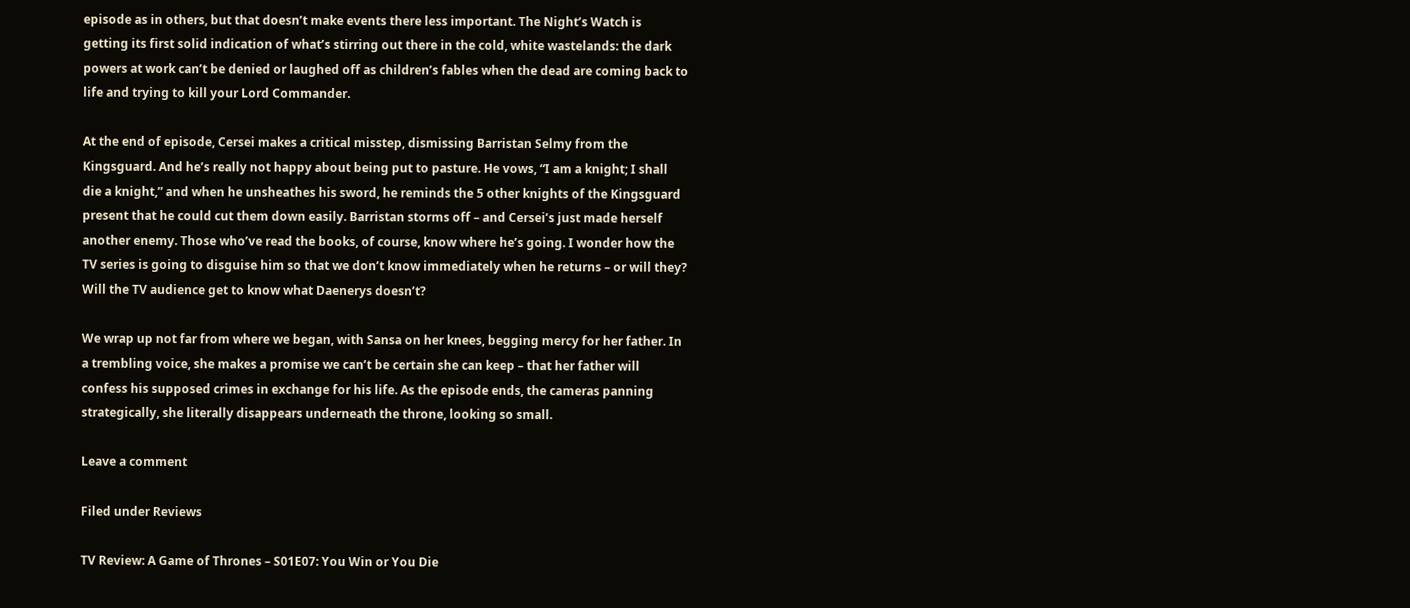episode as in others, but that doesn’t make events there less important. The Night’s Watch is getting its first solid indication of what’s stirring out there in the cold, white wastelands: the dark powers at work can’t be denied or laughed off as children’s fables when the dead are coming back to life and trying to kill your Lord Commander.

At the end of episode, Cersei makes a critical misstep, dismissing Barristan Selmy from the Kingsguard. And he’s really not happy about being put to pasture. He vows, “I am a knight; I shall die a knight,” and when he unsheathes his sword, he reminds the 5 other knights of the Kingsguard present that he could cut them down easily. Barristan storms off – and Cersei’s just made herself another enemy. Those who’ve read the books, of course, know where he’s going. I wonder how the TV series is going to disguise him so that we don’t know immediately when he returns – or will they? Will the TV audience get to know what Daenerys doesn’t?

We wrap up not far from where we began, with Sansa on her knees, begging mercy for her father. In a trembling voice, she makes a promise we can’t be certain she can keep – that her father will confess his supposed crimes in exchange for his life. As the episode ends, the cameras panning strategically, she literally disappears underneath the throne, looking so small.

Leave a comment

Filed under Reviews

TV Review: A Game of Thrones – S01E07: You Win or You Die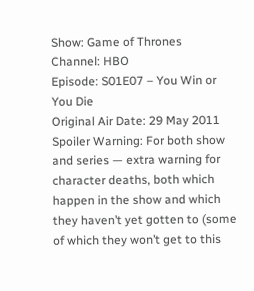Show: Game of Thrones
Channel: HBO
Episode: S01E07 – You Win or You Die
Original Air Date: 29 May 2011
Spoiler Warning: For both show and series — extra warning for character deaths, both which happen in the show and which they haven’t yet gotten to (some of which they won’t get to this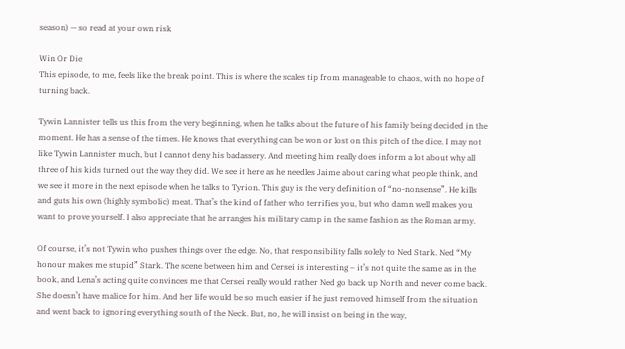season) — so read at your own risk

Win Or Die
This episode, to me, feels like the break point. This is where the scales tip from manageable to chaos, with no hope of turning back.

Tywin Lannister tells us this from the very beginning, when he talks about the future of his family being decided in the moment. He has a sense of the times. He knows that everything can be won or lost on this pitch of the dice. I may not like Tywin Lannister much, but I cannot deny his badassery. And meeting him really does inform a lot about why all three of his kids turned out the way they did. We see it here as he needles Jaime about caring what people think, and we see it more in the next episode when he talks to Tyrion. This guy is the very definition of “no-nonsense”. He kills and guts his own (highly symbolic) meat. That’s the kind of father who terrifies you, but who damn well makes you want to prove yourself. I also appreciate that he arranges his military camp in the same fashion as the Roman army.

Of course, it’s not Tywin who pushes things over the edge. No, that responsibility falls solely to Ned Stark. Ned “My honour makes me stupid” Stark. The scene between him and Cersei is interesting – it’s not quite the same as in the book, and Lena’s acting quite convinces me that Cersei really would rather Ned go back up North and never come back. She doesn’t have malice for him. And her life would be so much easier if he just removed himself from the situation and went back to ignoring everything south of the Neck. But, no, he will insist on being in the way,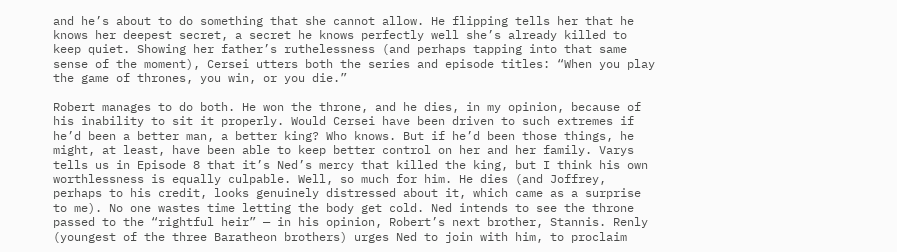and he’s about to do something that she cannot allow. He flipping tells her that he knows her deepest secret, a secret he knows perfectly well she’s already killed to keep quiet. Showing her father’s ruthelessness (and perhaps tapping into that same sense of the moment), Cersei utters both the series and episode titles: “When you play the game of thrones, you win, or you die.”

Robert manages to do both. He won the throne, and he dies, in my opinion, because of his inability to sit it properly. Would Cersei have been driven to such extremes if he’d been a better man, a better king? Who knows. But if he’d been those things, he might, at least, have been able to keep better control on her and her family. Varys tells us in Episode 8 that it’s Ned’s mercy that killed the king, but I think his own worthlessness is equally culpable. Well, so much for him. He dies (and Joffrey, perhaps to his credit, looks genuinely distressed about it, which came as a surprise to me). No one wastes time letting the body get cold. Ned intends to see the throne passed to the “rightful heir” — in his opinion, Robert’s next brother, Stannis. Renly (youngest of the three Baratheon brothers) urges Ned to join with him, to proclaim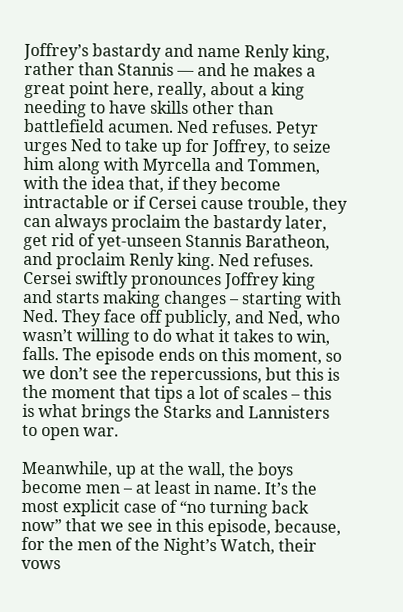Joffrey’s bastardy and name Renly king, rather than Stannis — and he makes a great point here, really, about a king needing to have skills other than battlefield acumen. Ned refuses. Petyr urges Ned to take up for Joffrey, to seize him along with Myrcella and Tommen, with the idea that, if they become intractable or if Cersei cause trouble, they can always proclaim the bastardy later, get rid of yet-unseen Stannis Baratheon, and proclaim Renly king. Ned refuses. Cersei swiftly pronounces Joffrey king and starts making changes – starting with Ned. They face off publicly, and Ned, who wasn’t willing to do what it takes to win, falls. The episode ends on this moment, so we don’t see the repercussions, but this is the moment that tips a lot of scales – this is what brings the Starks and Lannisters to open war.

Meanwhile, up at the wall, the boys become men – at least in name. It’s the most explicit case of “no turning back now” that we see in this episode, because, for the men of the Night’s Watch, their vows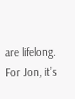are lifelong. For Jon, it’s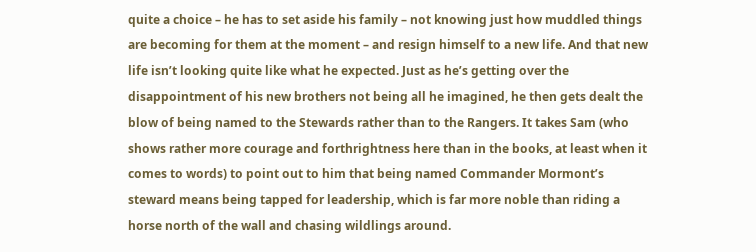quite a choice – he has to set aside his family – not knowing just how muddled things are becoming for them at the moment – and resign himself to a new life. And that new life isn’t looking quite like what he expected. Just as he’s getting over the disappointment of his new brothers not being all he imagined, he then gets dealt the blow of being named to the Stewards rather than to the Rangers. It takes Sam (who shows rather more courage and forthrightness here than in the books, at least when it comes to words) to point out to him that being named Commander Mormont’s steward means being tapped for leadership, which is far more noble than riding a horse north of the wall and chasing wildlings around.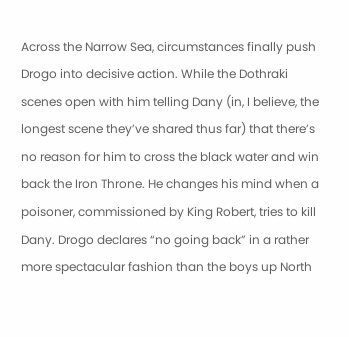Across the Narrow Sea, circumstances finally push Drogo into decisive action. While the Dothraki scenes open with him telling Dany (in, I believe, the longest scene they’ve shared thus far) that there’s no reason for him to cross the black water and win back the Iron Throne. He changes his mind when a poisoner, commissioned by King Robert, tries to kill Dany. Drogo declares “no going back” in a rather more spectacular fashion than the boys up North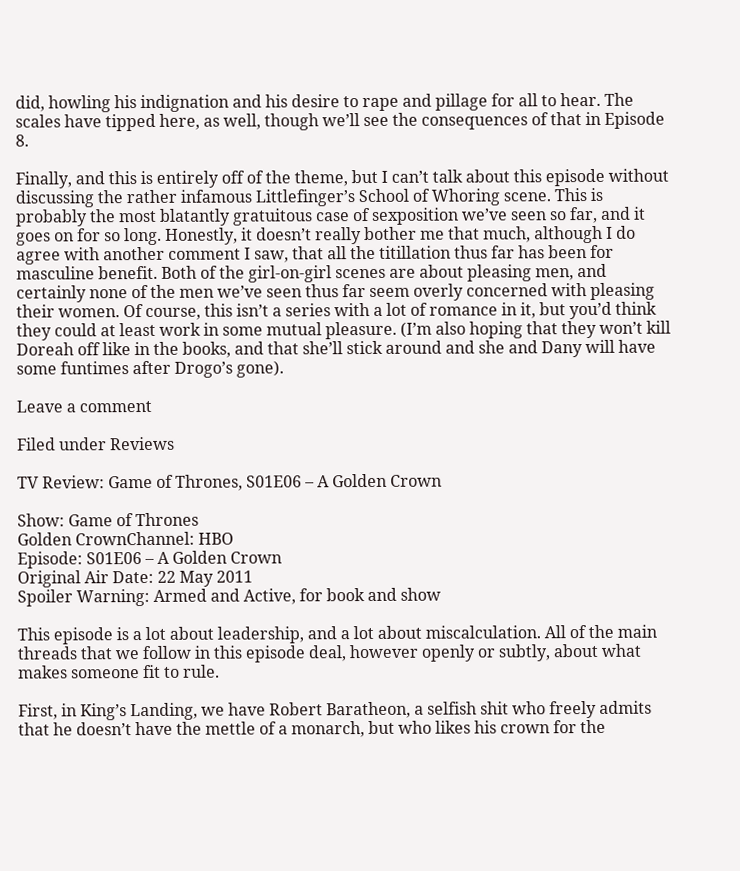did, howling his indignation and his desire to rape and pillage for all to hear. The scales have tipped here, as well, though we’ll see the consequences of that in Episode 8.

Finally, and this is entirely off of the theme, but I can’t talk about this episode without discussing the rather infamous Littlefinger’s School of Whoring scene. This is probably the most blatantly gratuitous case of sexposition we’ve seen so far, and it goes on for so long. Honestly, it doesn’t really bother me that much, although I do agree with another comment I saw, that all the titillation thus far has been for masculine benefit. Both of the girl-on-girl scenes are about pleasing men, and certainly none of the men we’ve seen thus far seem overly concerned with pleasing their women. Of course, this isn’t a series with a lot of romance in it, but you’d think they could at least work in some mutual pleasure. (I’m also hoping that they won’t kill Doreah off like in the books, and that she’ll stick around and she and Dany will have some funtimes after Drogo’s gone).

Leave a comment

Filed under Reviews

TV Review: Game of Thrones, S01E06 – A Golden Crown

Show: Game of Thrones
Golden CrownChannel: HBO
Episode: S01E06 – A Golden Crown
Original Air Date: 22 May 2011
Spoiler Warning: Armed and Active, for book and show

This episode is a lot about leadership, and a lot about miscalculation. All of the main threads that we follow in this episode deal, however openly or subtly, about what makes someone fit to rule.

First, in King’s Landing, we have Robert Baratheon, a selfish shit who freely admits that he doesn’t have the mettle of a monarch, but who likes his crown for the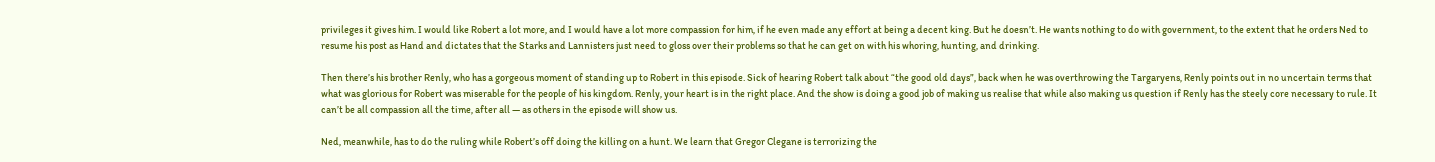privileges it gives him. I would like Robert a lot more, and I would have a lot more compassion for him, if he even made any effort at being a decent king. But he doesn’t. He wants nothing to do with government, to the extent that he orders Ned to resume his post as Hand and dictates that the Starks and Lannisters just need to gloss over their problems so that he can get on with his whoring, hunting, and drinking.

Then there’s his brother Renly, who has a gorgeous moment of standing up to Robert in this episode. Sick of hearing Robert talk about “the good old days”, back when he was overthrowing the Targaryens, Renly points out in no uncertain terms that what was glorious for Robert was miserable for the people of his kingdom. Renly, your heart is in the right place. And the show is doing a good job of making us realise that while also making us question if Renly has the steely core necessary to rule. It can’t be all compassion all the time, after all — as others in the episode will show us.

Ned, meanwhile, has to do the ruling while Robert’s off doing the killing on a hunt. We learn that Gregor Clegane is terrorizing the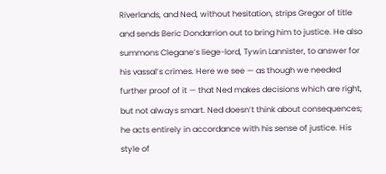Riverlands, and Ned, without hesitation, strips Gregor of title and sends Beric Dondarrion out to bring him to justice. He also summons Clegane’s liege-lord, Tywin Lannister, to answer for his vassal’s crimes. Here we see — as though we needed further proof of it — that Ned makes decisions which are right, but not always smart. Ned doesn’t think about consequences; he acts entirely in accordance with his sense of justice. His style of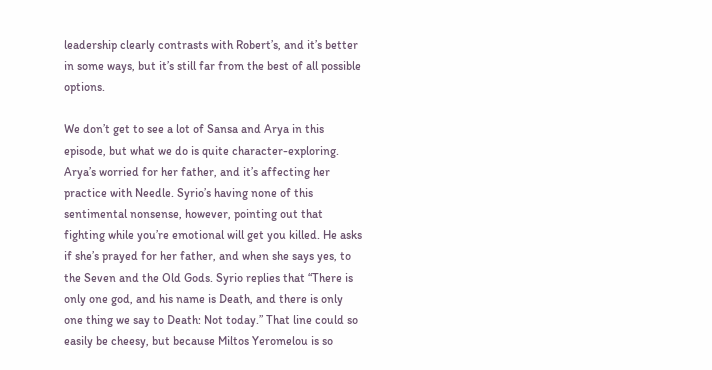leadership clearly contrasts with Robert’s, and it’s better in some ways, but it’s still far from the best of all possible options.

We don’t get to see a lot of Sansa and Arya in this episode, but what we do is quite character-exploring. Arya’s worried for her father, and it’s affecting her practice with Needle. Syrio’s having none of this sentimental nonsense, however, pointing out that fighting while you’re emotional will get you killed. He asks if she’s prayed for her father, and when she says yes, to the Seven and the Old Gods. Syrio replies that “There is only one god, and his name is Death, and there is only one thing we say to Death: Not today.” That line could so easily be cheesy, but because Miltos Yeromelou is so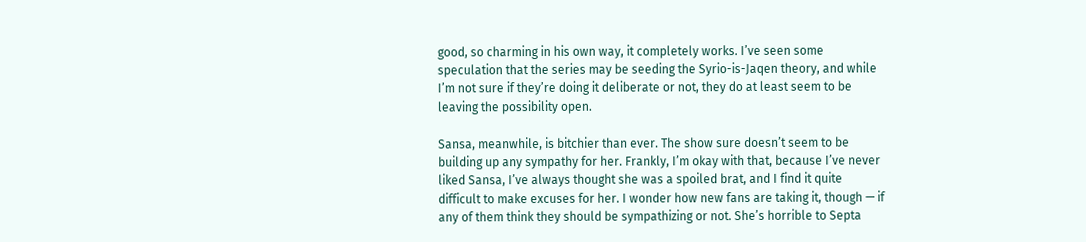good, so charming in his own way, it completely works. I’ve seen some speculation that the series may be seeding the Syrio-is-Jaqen theory, and while I’m not sure if they’re doing it deliberate or not, they do at least seem to be leaving the possibility open.

Sansa, meanwhile, is bitchier than ever. The show sure doesn’t seem to be building up any sympathy for her. Frankly, I’m okay with that, because I’ve never liked Sansa, I’ve always thought she was a spoiled brat, and I find it quite difficult to make excuses for her. I wonder how new fans are taking it, though — if any of them think they should be sympathizing or not. She’s horrible to Septa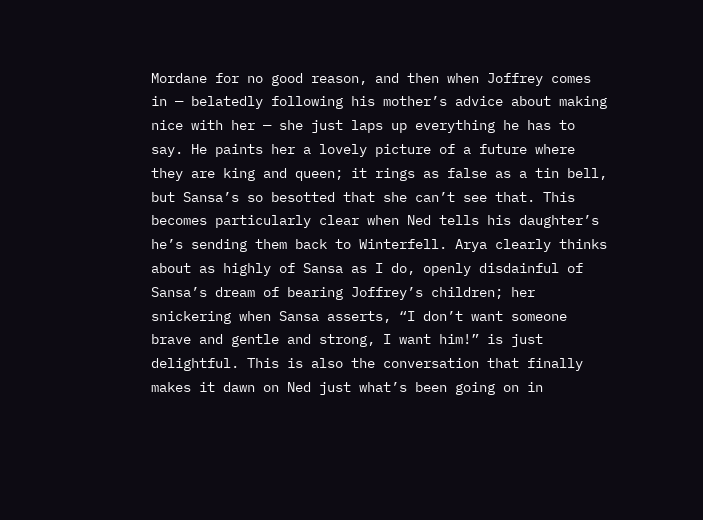Mordane for no good reason, and then when Joffrey comes in — belatedly following his mother’s advice about making nice with her — she just laps up everything he has to say. He paints her a lovely picture of a future where they are king and queen; it rings as false as a tin bell, but Sansa’s so besotted that she can’t see that. This becomes particularly clear when Ned tells his daughter’s he’s sending them back to Winterfell. Arya clearly thinks about as highly of Sansa as I do, openly disdainful of Sansa’s dream of bearing Joffrey’s children; her snickering when Sansa asserts, “I don’t want someone brave and gentle and strong, I want him!” is just delightful. This is also the conversation that finally makes it dawn on Ned just what’s been going on in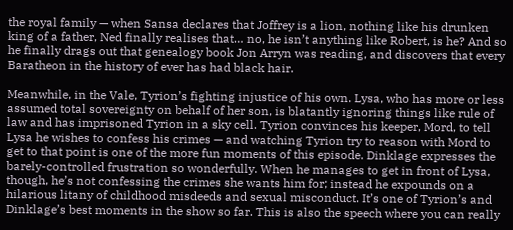the royal family — when Sansa declares that Joffrey is a lion, nothing like his drunken king of a father, Ned finally realises that… no, he isn’t anything like Robert, is he? And so he finally drags out that genealogy book Jon Arryn was reading, and discovers that every Baratheon in the history of ever has had black hair.

Meanwhile, in the Vale, Tyrion’s fighting injustice of his own. Lysa, who has more or less assumed total sovereignty on behalf of her son, is blatantly ignoring things like rule of law and has imprisoned Tyrion in a sky cell. Tyrion convinces his keeper, Mord, to tell Lysa he wishes to confess his crimes — and watching Tyrion try to reason with Mord to get to that point is one of the more fun moments of this episode. Dinklage expresses the barely-controlled frustration so wonderfully. When he manages to get in front of Lysa, though, he’s not confessing the crimes she wants him for; instead he expounds on a hilarious litany of childhood misdeeds and sexual misconduct. It’s one of Tyrion’s and Dinklage’s best moments in the show so far. This is also the speech where you can really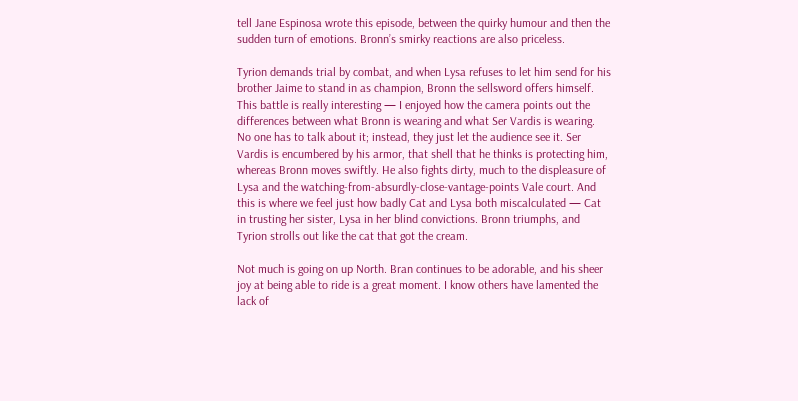tell Jane Espinosa wrote this episode, between the quirky humour and then the sudden turn of emotions. Bronn’s smirky reactions are also priceless.

Tyrion demands trial by combat, and when Lysa refuses to let him send for his brother Jaime to stand in as champion, Bronn the sellsword offers himself. This battle is really interesting — I enjoyed how the camera points out the differences between what Bronn is wearing and what Ser Vardis is wearing. No one has to talk about it; instead, they just let the audience see it. Ser Vardis is encumbered by his armor, that shell that he thinks is protecting him, whereas Bronn moves swiftly. He also fights dirty, much to the displeasure of Lysa and the watching-from-absurdly-close-vantage-points Vale court. And this is where we feel just how badly Cat and Lysa both miscalculated — Cat in trusting her sister, Lysa in her blind convictions. Bronn triumphs, and Tyrion strolls out like the cat that got the cream.

Not much is going on up North. Bran continues to be adorable, and his sheer joy at being able to ride is a great moment. I know others have lamented the lack of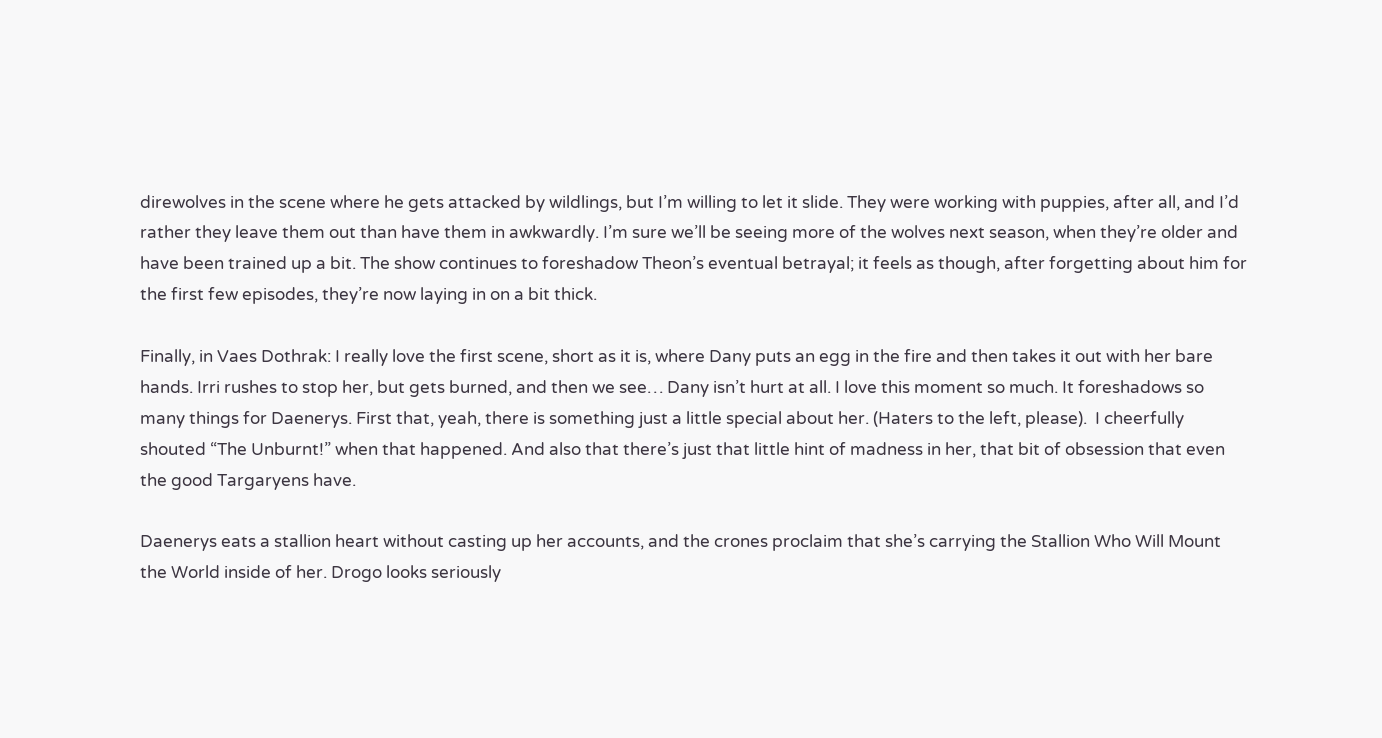direwolves in the scene where he gets attacked by wildlings, but I’m willing to let it slide. They were working with puppies, after all, and I’d rather they leave them out than have them in awkwardly. I’m sure we’ll be seeing more of the wolves next season, when they’re older and have been trained up a bit. The show continues to foreshadow Theon’s eventual betrayal; it feels as though, after forgetting about him for the first few episodes, they’re now laying in on a bit thick.

Finally, in Vaes Dothrak: I really love the first scene, short as it is, where Dany puts an egg in the fire and then takes it out with her bare hands. Irri rushes to stop her, but gets burned, and then we see… Dany isn’t hurt at all. I love this moment so much. It foreshadows so many things for Daenerys. First that, yeah, there is something just a little special about her. (Haters to the left, please).  I cheerfully shouted “The Unburnt!” when that happened. And also that there’s just that little hint of madness in her, that bit of obsession that even the good Targaryens have.

Daenerys eats a stallion heart without casting up her accounts, and the crones proclaim that she’s carrying the Stallion Who Will Mount the World inside of her. Drogo looks seriously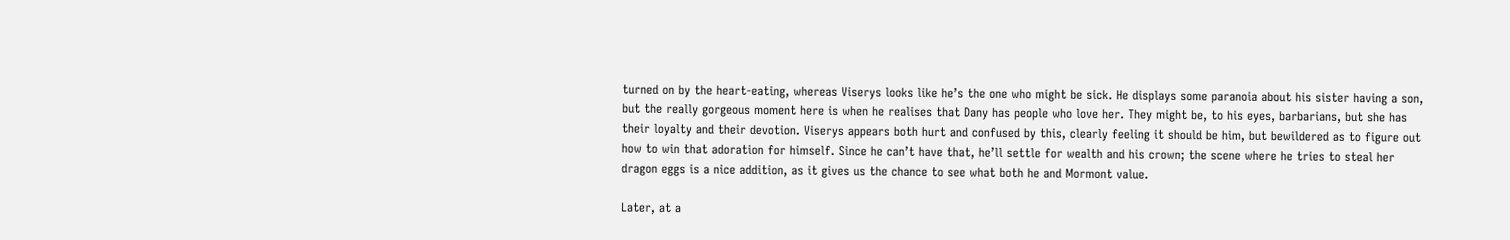turned on by the heart-eating, whereas Viserys looks like he’s the one who might be sick. He displays some paranoia about his sister having a son, but the really gorgeous moment here is when he realises that Dany has people who love her. They might be, to his eyes, barbarians, but she has their loyalty and their devotion. Viserys appears both hurt and confused by this, clearly feeling it should be him, but bewildered as to figure out how to win that adoration for himself. Since he can’t have that, he’ll settle for wealth and his crown; the scene where he tries to steal her dragon eggs is a nice addition, as it gives us the chance to see what both he and Mormont value.

Later, at a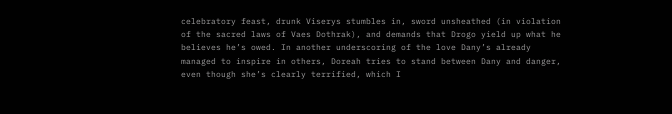celebratory feast, drunk Viserys stumbles in, sword unsheathed (in violation of the sacred laws of Vaes Dothrak), and demands that Drogo yield up what he believes he’s owed. In another underscoring of the love Dany’s already managed to inspire in others, Doreah tries to stand between Dany and danger, even though she’s clearly terrified, which I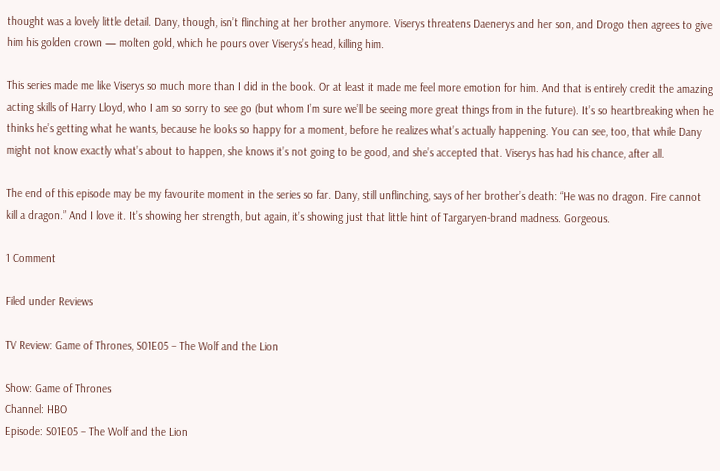thought was a lovely little detail. Dany, though, isn’t flinching at her brother anymore. Viserys threatens Daenerys and her son, and Drogo then agrees to give him his golden crown — molten gold, which he pours over Viserys’s head, killing him.

This series made me like Viserys so much more than I did in the book. Or at least it made me feel more emotion for him. And that is entirely credit the amazing acting skills of Harry Lloyd, who I am so sorry to see go (but whom I’m sure we’ll be seeing more great things from in the future). It’s so heartbreaking when he thinks he’s getting what he wants, because he looks so happy for a moment, before he realizes what’s actually happening. You can see, too, that while Dany might not know exactly what’s about to happen, she knows it’s not going to be good, and she’s accepted that. Viserys has had his chance, after all.

The end of this episode may be my favourite moment in the series so far. Dany, still unflinching, says of her brother’s death: “He was no dragon. Fire cannot kill a dragon.” And I love it. It’s showing her strength, but again, it’s showing just that little hint of Targaryen-brand madness. Gorgeous.

1 Comment

Filed under Reviews

TV Review: Game of Thrones, S01E05 – The Wolf and the Lion

Show: Game of Thrones
Channel: HBO
Episode: S01E05 – The Wolf and the Lion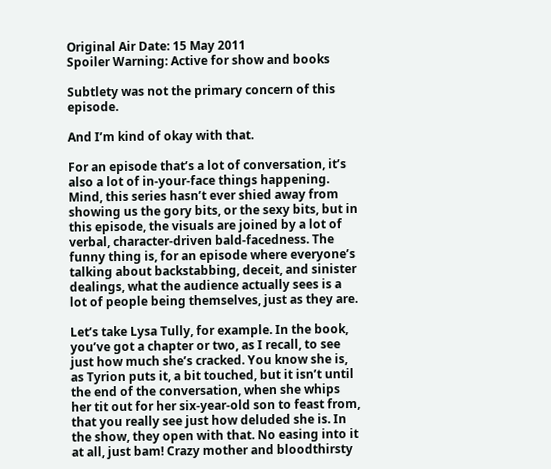Original Air Date: 15 May 2011
Spoiler Warning: Active for show and books

Subtlety was not the primary concern of this episode.

And I’m kind of okay with that.

For an episode that’s a lot of conversation, it’s also a lot of in-your-face things happening. Mind, this series hasn’t ever shied away from showing us the gory bits, or the sexy bits, but in this episode, the visuals are joined by a lot of verbal, character-driven bald-facedness. The funny thing is, for an episode where everyone’s talking about backstabbing, deceit, and sinister dealings, what the audience actually sees is a lot of people being themselves, just as they are.

Let’s take Lysa Tully, for example. In the book, you’ve got a chapter or two, as I recall, to see just how much she’s cracked. You know she is, as Tyrion puts it, a bit touched, but it isn’t until the end of the conversation, when she whips her tit out for her six-year-old son to feast from, that you really see just how deluded she is. In the show, they open with that. No easing into it at all, just bam! Crazy mother and bloodthirsty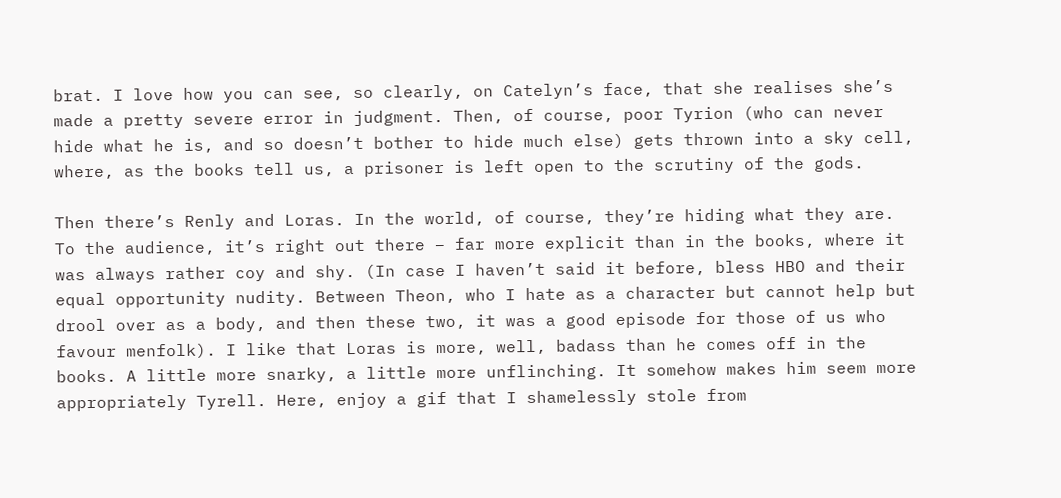brat. I love how you can see, so clearly, on Catelyn’s face, that she realises she’s made a pretty severe error in judgment. Then, of course, poor Tyrion (who can never hide what he is, and so doesn’t bother to hide much else) gets thrown into a sky cell, where, as the books tell us, a prisoner is left open to the scrutiny of the gods.

Then there’s Renly and Loras. In the world, of course, they’re hiding what they are. To the audience, it’s right out there – far more explicit than in the books, where it was always rather coy and shy. (In case I haven’t said it before, bless HBO and their equal opportunity nudity. Between Theon, who I hate as a character but cannot help but drool over as a body, and then these two, it was a good episode for those of us who favour menfolk). I like that Loras is more, well, badass than he comes off in the books. A little more snarky, a little more unflinching. It somehow makes him seem more appropriately Tyrell. Here, enjoy a gif that I shamelessly stole from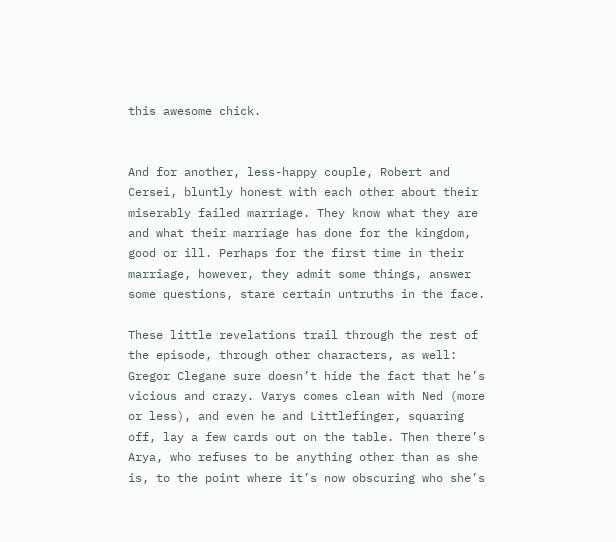this awesome chick.


And for another, less-happy couple, Robert and Cersei, bluntly honest with each other about their miserably failed marriage. They know what they are and what their marriage has done for the kingdom, good or ill. Perhaps for the first time in their marriage, however, they admit some things, answer some questions, stare certain untruths in the face.

These little revelations trail through the rest of the episode, through other characters, as well: Gregor Clegane sure doesn’t hide the fact that he’s vicious and crazy. Varys comes clean with Ned (more or less), and even he and Littlefinger, squaring off, lay a few cards out on the table. Then there’s Arya, who refuses to be anything other than as she is, to the point where it’s now obscuring who she’s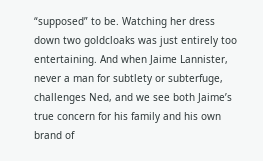“supposed” to be. Watching her dress down two goldcloaks was just entirely too entertaining. And when Jaime Lannister, never a man for subtlety or subterfuge, challenges Ned, and we see both Jaime’s true concern for his family and his own brand of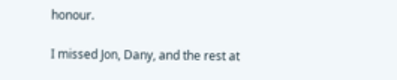honour.

I missed Jon, Dany, and the rest at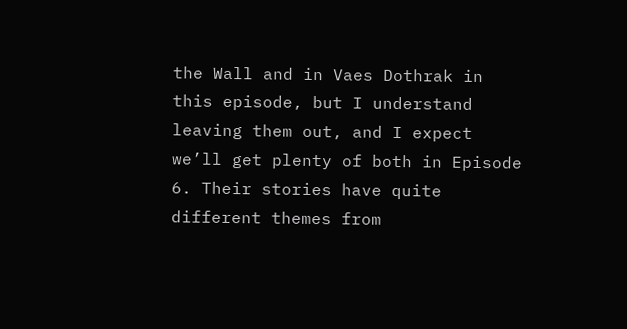the Wall and in Vaes Dothrak in this episode, but I understand leaving them out, and I expect we’ll get plenty of both in Episode 6. Their stories have quite different themes from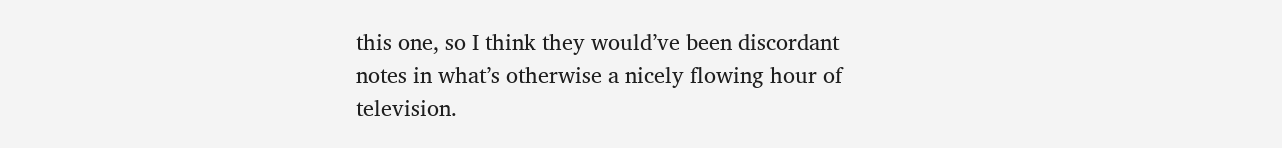this one, so I think they would’ve been discordant notes in what’s otherwise a nicely flowing hour of television.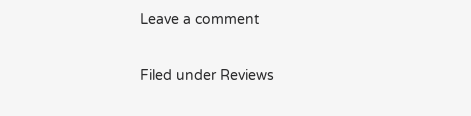Leave a comment

Filed under Reviews